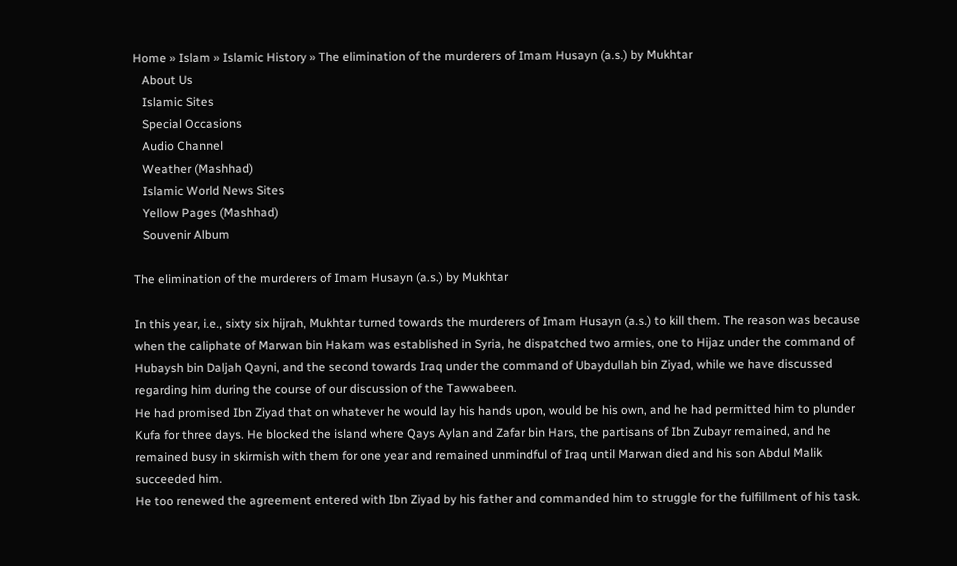Home » Islam » Islamic History » The elimination of the murderers of Imam Husayn (a.s.) by Mukhtar
   About Us
   Islamic Sites
   Special Occasions
   Audio Channel
   Weather (Mashhad)
   Islamic World News Sites
   Yellow Pages (Mashhad)
   Souvenir Album

The elimination of the murderers of Imam Husayn (a.s.) by Mukhtar

In this year, i.e., sixty six hijrah, Mukhtar turned towards the murderers of Imam Husayn (a.s.) to kill them. The reason was because when the caliphate of Marwan bin Hakam was established in Syria, he dispatched two armies, one to Hijaz under the command of Hubaysh bin Daljah Qayni, and the second towards Iraq under the command of Ubaydullah bin Ziyad, while we have discussed regarding him during the course of our discussion of the Tawwabeen.
He had promised Ibn Ziyad that on whatever he would lay his hands upon, would be his own, and he had permitted him to plunder Kufa for three days. He blocked the island where Qays Aylan and Zafar bin Hars, the partisans of Ibn Zubayr remained, and he remained busy in skirmish with them for one year and remained unmindful of Iraq until Marwan died and his son Abdul Malik succeeded him.
He too renewed the agreement entered with Ibn Ziyad by his father and commanded him to struggle for the fulfillment of his task.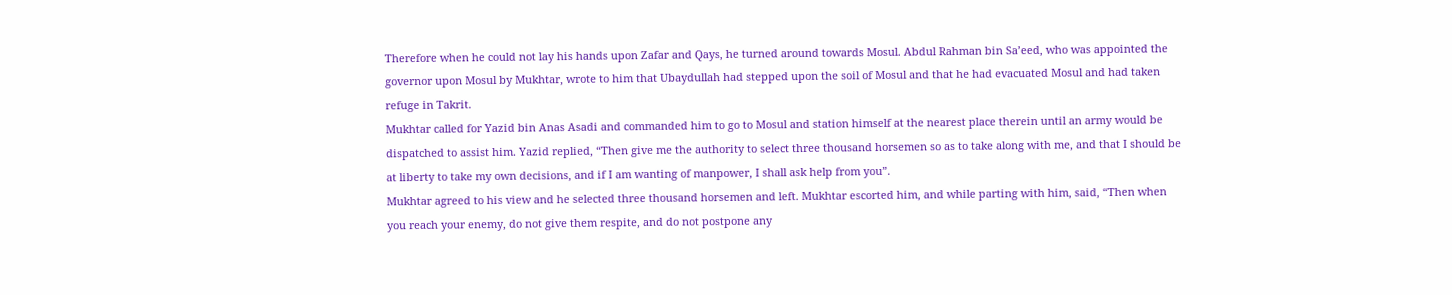Therefore when he could not lay his hands upon Zafar and Qays, he turned around towards Mosul. Abdul Rahman bin Sa’eed, who was appointed the governor upon Mosul by Mukhtar, wrote to him that Ubaydullah had stepped upon the soil of Mosul and that he had evacuated Mosul and had taken refuge in Takrit.
Mukhtar called for Yazid bin Anas Asadi and commanded him to go to Mosul and station himself at the nearest place therein until an army would be dispatched to assist him. Yazid replied, “Then give me the authority to select three thousand horsemen so as to take along with me, and that I should be at liberty to take my own decisions, and if I am wanting of manpower, I shall ask help from you”.
Mukhtar agreed to his view and he selected three thousand horsemen and left. Mukhtar escorted him, and while parting with him, said, “Then when you reach your enemy, do not give them respite, and do not postpone any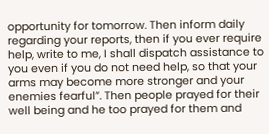opportunity for tomorrow. Then inform daily regarding your reports, then if you ever require help, write to me, I shall dispatch assistance to you even if you do not need help, so that your arms may become more stronger and your enemies fearful”. Then people prayed for their well being and he too prayed for them and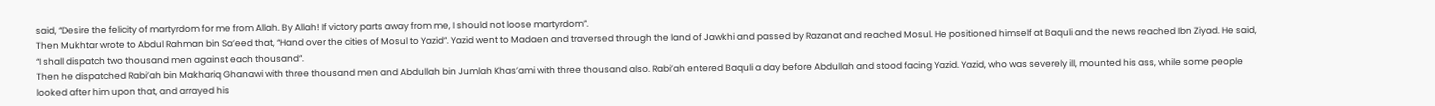said, “Desire the felicity of martyrdom for me from Allah. By Allah! If victory parts away from me, I should not loose martyrdom”.
Then Mukhtar wrote to Abdul Rahman bin Sa’eed that, “Hand over the cities of Mosul to Yazid”. Yazid went to Madaen and traversed through the land of Jawkhi and passed by Razanat and reached Mosul. He positioned himself at Baquli and the news reached Ibn Ziyad. He said, “I shall dispatch two thousand men against each thousand”.
Then he dispatched Rabi’ah bin Makhariq Ghanawi with three thousand men and Abdullah bin Jumlah Khas’ami with three thousand also. Rabi’ah entered Baquli a day before Abdullah and stood facing Yazid. Yazid, who was severely ill, mounted his ass, while some people looked after him upon that, and arrayed his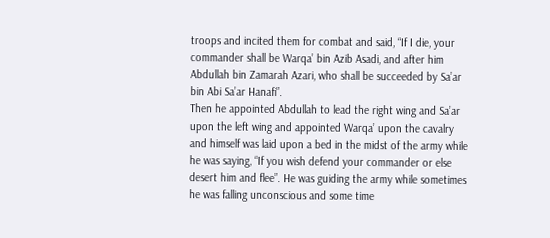troops and incited them for combat and said, “If I die, your commander shall be Warqa’ bin Azib Asadi, and after him Abdullah bin Zamarah Azari, who shall be succeeded by Sa’ar bin Abi Sa’ar Hanafi”.
Then he appointed Abdullah to lead the right wing and Sa’ar upon the left wing and appointed Warqa’ upon the cavalry and himself was laid upon a bed in the midst of the army while he was saying, “If you wish defend your commander or else desert him and flee”. He was guiding the army while sometimes he was falling unconscious and some time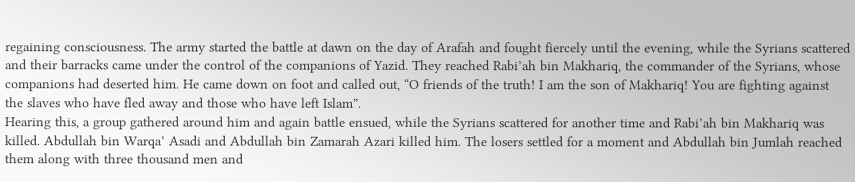regaining consciousness. The army started the battle at dawn on the day of Arafah and fought fiercely until the evening, while the Syrians scattered and their barracks came under the control of the companions of Yazid. They reached Rabi’ah bin Makhariq, the commander of the Syrians, whose companions had deserted him. He came down on foot and called out, “O friends of the truth! I am the son of Makhariq! You are fighting against the slaves who have fled away and those who have left Islam”.
Hearing this, a group gathered around him and again battle ensued, while the Syrians scattered for another time and Rabi’ah bin Makhariq was killed. Abdullah bin Warqa’ Asadi and Abdullah bin Zamarah Azari killed him. The losers settled for a moment and Abdullah bin Jumlah reached them along with three thousand men and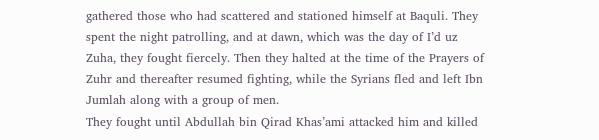gathered those who had scattered and stationed himself at Baquli. They spent the night patrolling, and at dawn, which was the day of I’d uz Zuha, they fought fiercely. Then they halted at the time of the Prayers of Zuhr and thereafter resumed fighting, while the Syrians fled and left Ibn Jumlah along with a group of men.
They fought until Abdullah bin Qirad Khas’ami attacked him and killed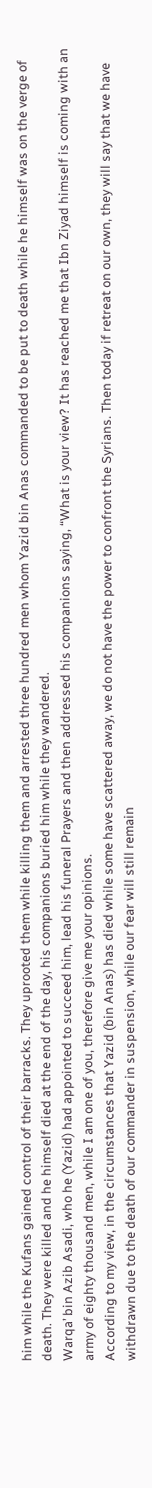him while the Kufans gained control of their barracks. They uprooted them while killing them and arrested three hundred men whom Yazid bin Anas commanded to be put to death while he himself was on the verge of death. They were killed and he himself died at the end of the day, his companions buried him while they wandered.
Warqa’ bin Azib Asadi, who he (Yazid) had appointed to succeed him, lead his funeral Prayers and then addressed his companions saying, “What is your view? It has reached me that Ibn Ziyad himself is coming with an army of eighty thousand men, while I am one of you, therefore give me your opinions.
According to my view, in the circumstances that Yazid (bin Anas) has died while some have scattered away, we do not have the power to confront the Syrians. Then today if retreat on our own, they will say that we have withdrawn due to the death of our commander in suspension, while our fear will still remain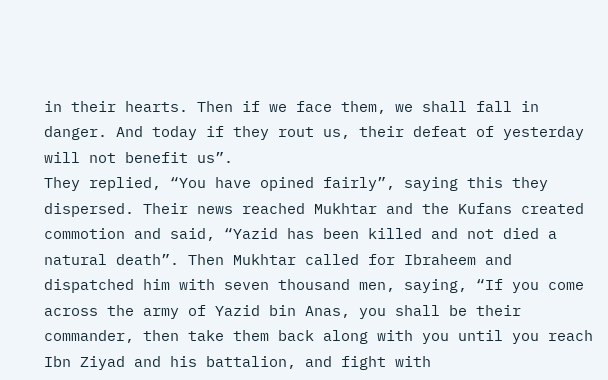in their hearts. Then if we face them, we shall fall in danger. And today if they rout us, their defeat of yesterday will not benefit us”.
They replied, “You have opined fairly”, saying this they dispersed. Their news reached Mukhtar and the Kufans created commotion and said, “Yazid has been killed and not died a natural death”. Then Mukhtar called for Ibraheem and dispatched him with seven thousand men, saying, “If you come across the army of Yazid bin Anas, you shall be their commander, then take them back along with you until you reach Ibn Ziyad and his battalion, and fight with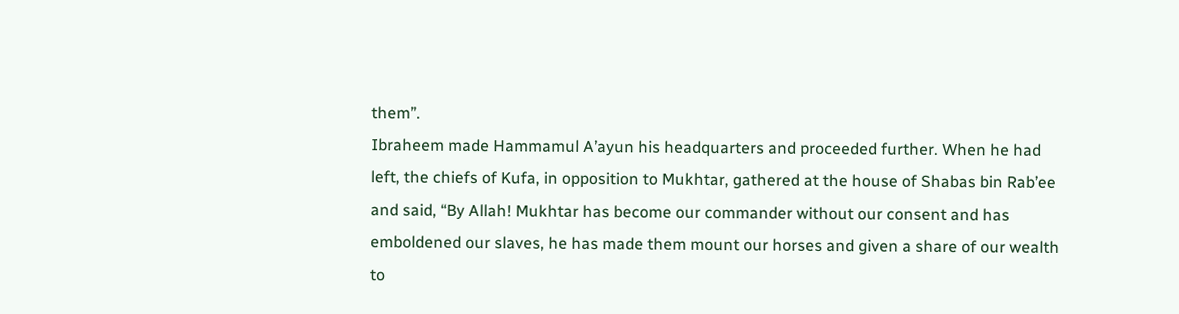them”.
Ibraheem made Hammamul A’ayun his headquarters and proceeded further. When he had left, the chiefs of Kufa, in opposition to Mukhtar, gathered at the house of Shabas bin Rab’ee and said, “By Allah! Mukhtar has become our commander without our consent and has emboldened our slaves, he has made them mount our horses and given a share of our wealth to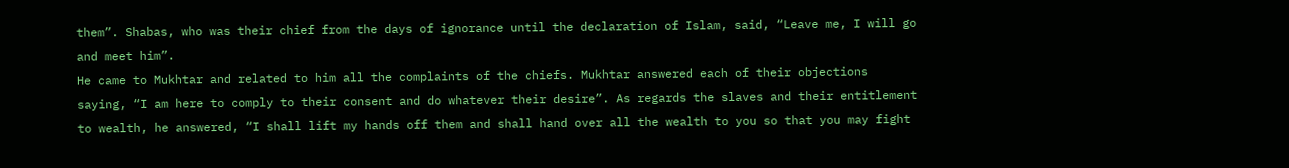them”. Shabas, who was their chief from the days of ignorance until the declaration of Islam, said, “Leave me, I will go and meet him”.
He came to Mukhtar and related to him all the complaints of the chiefs. Mukhtar answered each of their objections saying, “I am here to comply to their consent and do whatever their desire”. As regards the slaves and their entitlement to wealth, he answered, “I shall lift my hands off them and shall hand over all the wealth to you so that you may fight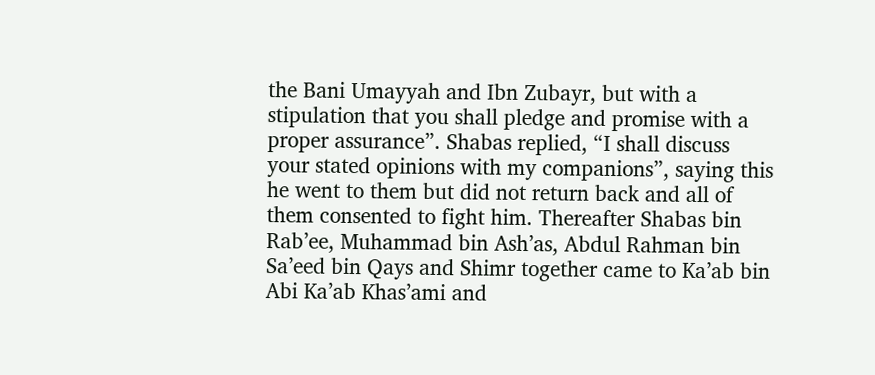the Bani Umayyah and Ibn Zubayr, but with a stipulation that you shall pledge and promise with a proper assurance”. Shabas replied, “I shall discuss your stated opinions with my companions”, saying this he went to them but did not return back and all of them consented to fight him. Thereafter Shabas bin Rab’ee, Muhammad bin Ash’as, Abdul Rahman bin Sa’eed bin Qays and Shimr together came to Ka’ab bin Abi Ka’ab Khas’ami and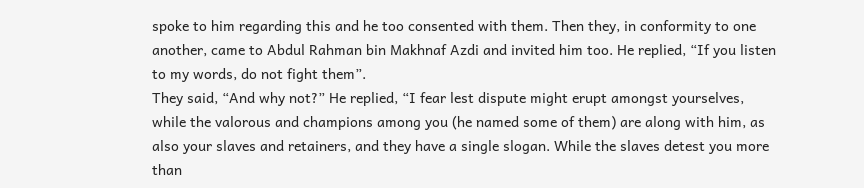spoke to him regarding this and he too consented with them. Then they, in conformity to one another, came to Abdul Rahman bin Makhnaf Azdi and invited him too. He replied, “If you listen to my words, do not fight them”.
They said, “And why not?” He replied, “I fear lest dispute might erupt amongst yourselves, while the valorous and champions among you (he named some of them) are along with him, as also your slaves and retainers, and they have a single slogan. While the slaves detest you more than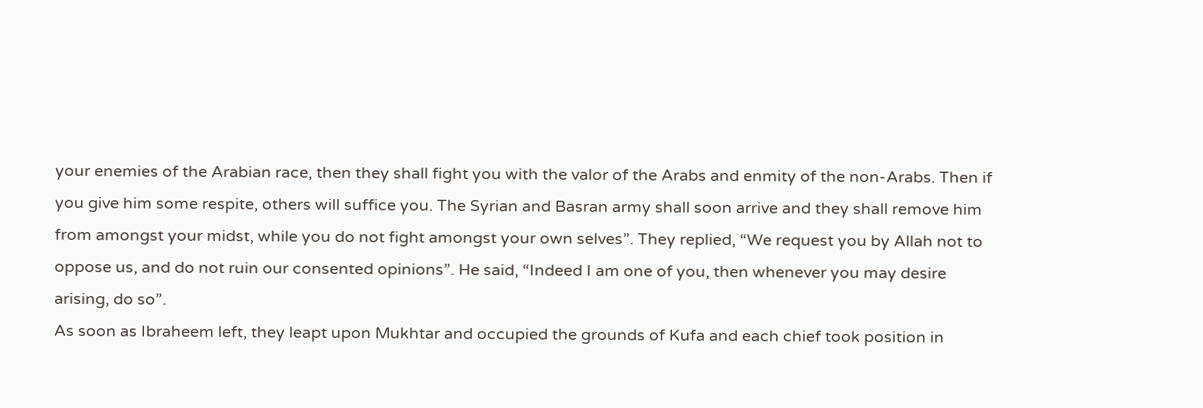your enemies of the Arabian race, then they shall fight you with the valor of the Arabs and enmity of the non-Arabs. Then if you give him some respite, others will suffice you. The Syrian and Basran army shall soon arrive and they shall remove him from amongst your midst, while you do not fight amongst your own selves”. They replied, “We request you by Allah not to oppose us, and do not ruin our consented opinions”. He said, “Indeed I am one of you, then whenever you may desire arising, do so”.
As soon as Ibraheem left, they leapt upon Mukhtar and occupied the grounds of Kufa and each chief took position in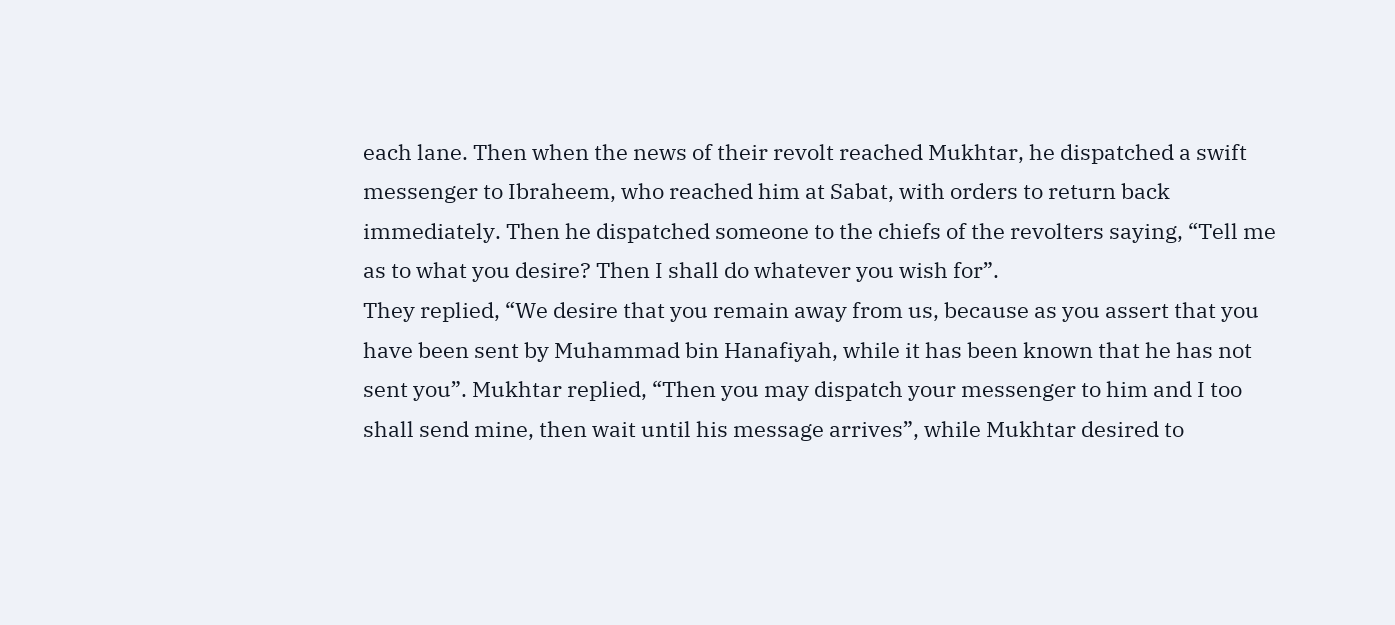each lane. Then when the news of their revolt reached Mukhtar, he dispatched a swift messenger to Ibraheem, who reached him at Sabat, with orders to return back immediately. Then he dispatched someone to the chiefs of the revolters saying, “Tell me as to what you desire? Then I shall do whatever you wish for”.
They replied, “We desire that you remain away from us, because as you assert that you have been sent by Muhammad bin Hanafiyah, while it has been known that he has not sent you”. Mukhtar replied, “Then you may dispatch your messenger to him and I too shall send mine, then wait until his message arrives”, while Mukhtar desired to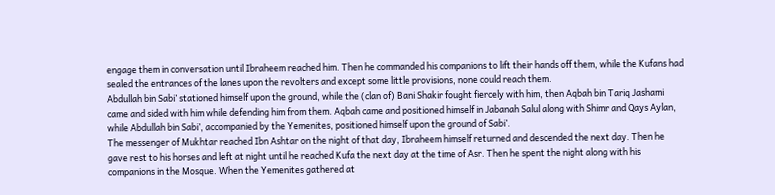engage them in conversation until Ibraheem reached him. Then he commanded his companions to lift their hands off them, while the Kufans had sealed the entrances of the lanes upon the revolters and except some little provisions, none could reach them.
Abdullah bin Sabi’ stationed himself upon the ground, while the (clan of) Bani Shakir fought fiercely with him, then Aqbah bin Tariq Jashami came and sided with him while defending him from them. Aqbah came and positioned himself in Jabanah Salul along with Shimr and Qays Aylan, while Abdullah bin Sabi’, accompanied by the Yemenites, positioned himself upon the ground of Sabi’.
The messenger of Mukhtar reached Ibn Ashtar on the night of that day, Ibraheem himself returned and descended the next day. Then he gave rest to his horses and left at night until he reached Kufa the next day at the time of Asr. Then he spent the night along with his companions in the Mosque. When the Yemenites gathered at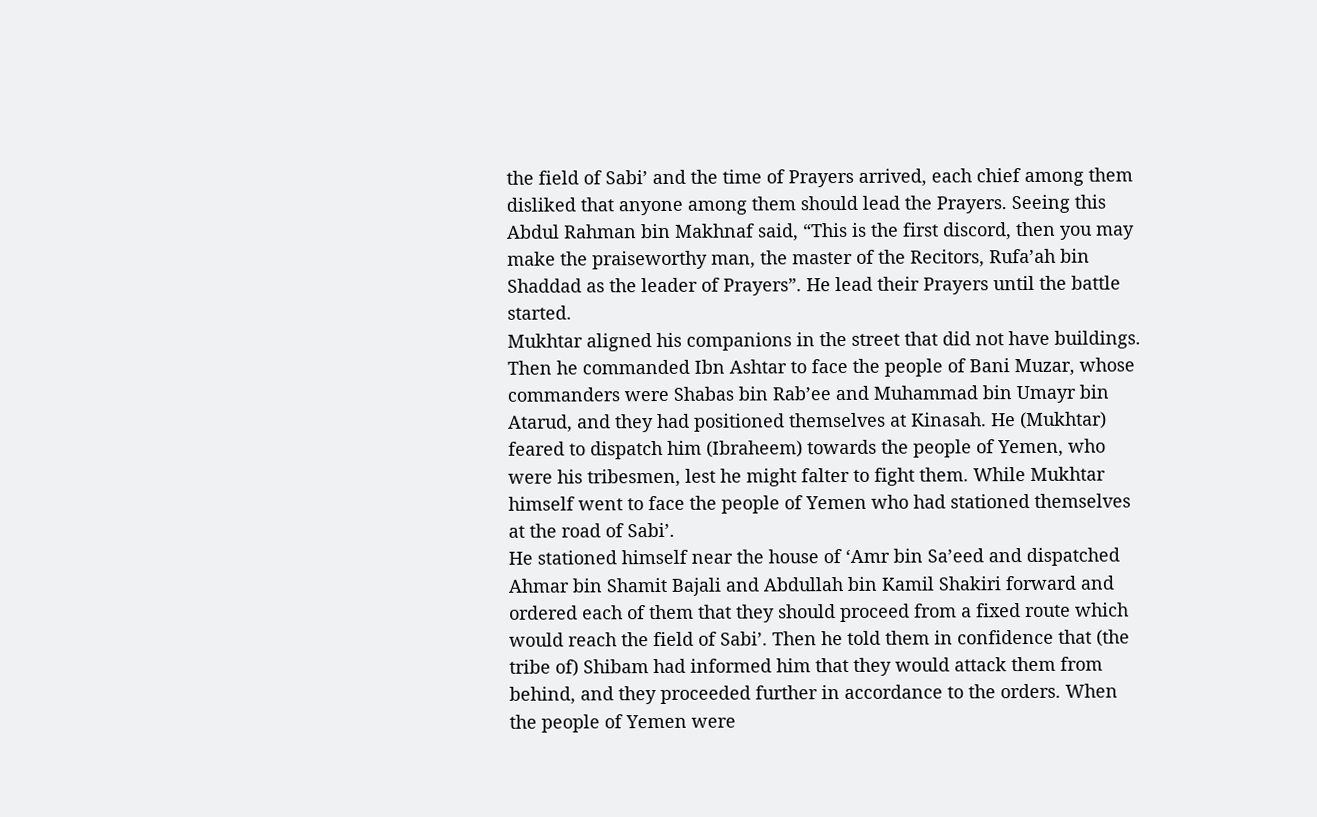the field of Sabi’ and the time of Prayers arrived, each chief among them disliked that anyone among them should lead the Prayers. Seeing this Abdul Rahman bin Makhnaf said, “This is the first discord, then you may make the praiseworthy man, the master of the Recitors, Rufa’ah bin Shaddad as the leader of Prayers”. He lead their Prayers until the battle started.
Mukhtar aligned his companions in the street that did not have buildings. Then he commanded Ibn Ashtar to face the people of Bani Muzar, whose commanders were Shabas bin Rab’ee and Muhammad bin Umayr bin Atarud, and they had positioned themselves at Kinasah. He (Mukhtar) feared to dispatch him (Ibraheem) towards the people of Yemen, who were his tribesmen, lest he might falter to fight them. While Mukhtar himself went to face the people of Yemen who had stationed themselves at the road of Sabi’.
He stationed himself near the house of ‘Amr bin Sa’eed and dispatched Ahmar bin Shamit Bajali and Abdullah bin Kamil Shakiri forward and ordered each of them that they should proceed from a fixed route which would reach the field of Sabi’. Then he told them in confidence that (the tribe of) Shibam had informed him that they would attack them from behind, and they proceeded further in accordance to the orders. When the people of Yemen were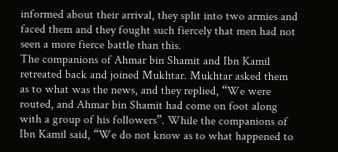informed about their arrival, they split into two armies and faced them and they fought such fiercely that men had not seen a more fierce battle than this.
The companions of Ahmar bin Shamit and Ibn Kamil retreated back and joined Mukhtar. Mukhtar asked them as to what was the news, and they replied, “We were routed, and Ahmar bin Shamit had come on foot along with a group of his followers”. While the companions of Ibn Kamil said, “We do not know as to what happened to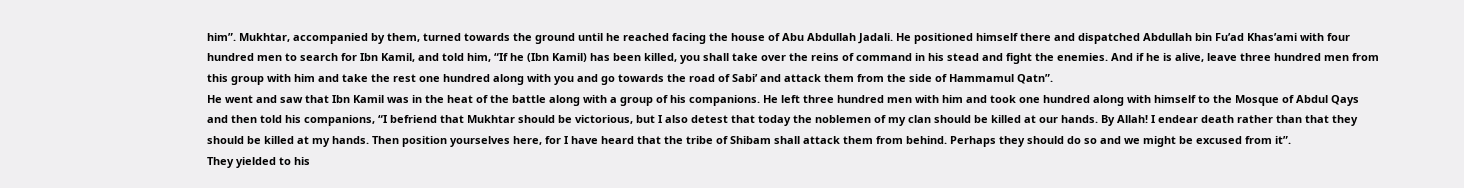him”. Mukhtar, accompanied by them, turned towards the ground until he reached facing the house of Abu Abdullah Jadali. He positioned himself there and dispatched Abdullah bin Fu’ad Khas’ami with four hundred men to search for Ibn Kamil, and told him, “If he (Ibn Kamil) has been killed, you shall take over the reins of command in his stead and fight the enemies. And if he is alive, leave three hundred men from this group with him and take the rest one hundred along with you and go towards the road of Sabi’ and attack them from the side of Hammamul Qatn”.
He went and saw that Ibn Kamil was in the heat of the battle along with a group of his companions. He left three hundred men with him and took one hundred along with himself to the Mosque of Abdul Qays and then told his companions, “I befriend that Mukhtar should be victorious, but I also detest that today the noblemen of my clan should be killed at our hands. By Allah! I endear death rather than that they should be killed at my hands. Then position yourselves here, for I have heard that the tribe of Shibam shall attack them from behind. Perhaps they should do so and we might be excused from it”.
They yielded to his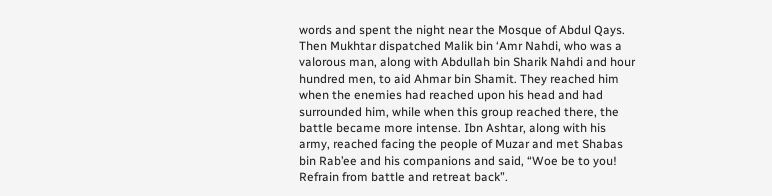words and spent the night near the Mosque of Abdul Qays. Then Mukhtar dispatched Malik bin ‘Amr Nahdi, who was a valorous man, along with Abdullah bin Sharik Nahdi and hour hundred men, to aid Ahmar bin Shamit. They reached him when the enemies had reached upon his head and had surrounded him, while when this group reached there, the battle became more intense. Ibn Ashtar, along with his army, reached facing the people of Muzar and met Shabas bin Rab’ee and his companions and said, “Woe be to you! Refrain from battle and retreat back”.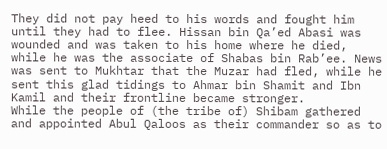They did not pay heed to his words and fought him until they had to flee. Hissan bin Qa’ed Abasi was wounded and was taken to his home where he died, while he was the associate of Shabas bin Rab’ee. News was sent to Mukhtar that the Muzar had fled, while he sent this glad tidings to Ahmar bin Shamit and Ibn Kamil and their frontline became stronger.
While the people of (the tribe of) Shibam gathered and appointed Abul Qaloos as their commander so as to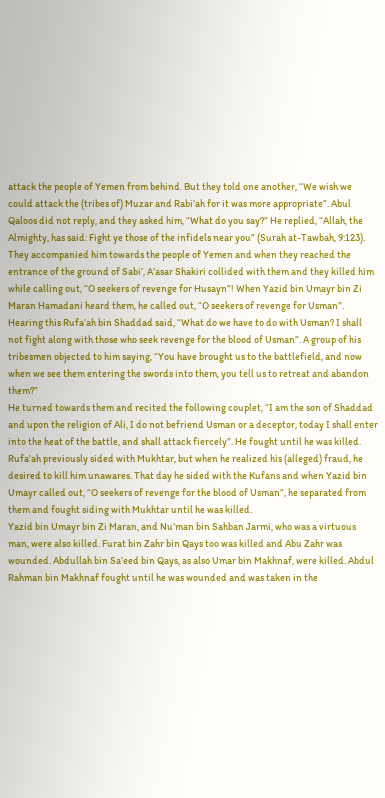attack the people of Yemen from behind. But they told one another, “We wish we could attack the (tribes of) Muzar and Rabi’ah for it was more appropriate”. Abul Qaloos did not reply, and they asked him, “What do you say?” He replied, “Allah, the Almighty, has said: Fight ye those of the infidels near you” (Surah at-Tawbah, 9:123).
They accompanied him towards the people of Yemen and when they reached the entrance of the ground of Sabi’, A’asar Shakiri collided with them and they killed him while calling out, “O seekers of revenge for Husayn”! When Yazid bin Umayr bin Zi Maran Hamadani heard them, he called out, “O seekers of revenge for Usman”. Hearing this Rufa’ah bin Shaddad said, “What do we have to do with Usman? I shall not fight along with those who seek revenge for the blood of Usman”. A group of his tribesmen objected to him saying, “You have brought us to the battlefield, and now when we see them entering the swords into them, you tell us to retreat and abandon them?”
He turned towards them and recited the following couplet, “I am the son of Shaddad and upon the religion of Ali, I do not befriend Usman or a deceptor, today I shall enter into the heat of the battle, and shall attack fiercely”. He fought until he was killed. Rufa’ah previously sided with Mukhtar, but when he realized his (alleged) fraud, he desired to kill him unawares. That day he sided with the Kufans and when Yazid bin Umayr called out, “O seekers of revenge for the blood of Usman”, he separated from them and fought siding with Mukhtar until he was killed.
Yazid bin Umayr bin Zi Maran, and Nu’man bin Sahban Jarmi, who was a virtuous man, were also killed. Furat bin Zahr bin Qays too was killed and Abu Zahr was wounded. Abdullah bin Sa’eed bin Qays, as also Umar bin Makhnaf, were killed. Abdul Rahman bin Makhnaf fought until he was wounded and was taken in the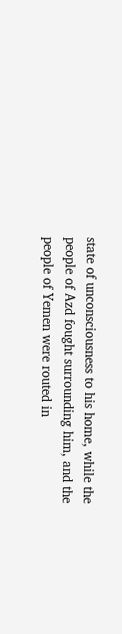state of unconsciousness to his home, while the people of Azd fought surrounding him, and the people of Yemen were routed in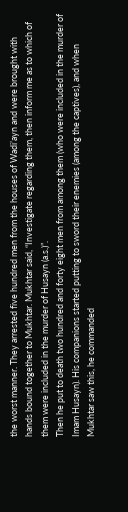the worst manner. They arrested five hundred men from the houses of Wadi’ayn and were brought with hands bound together to Mukhtar. Mukhtar said, “Investigate regarding them, then inform me as to which of them were included in the murder of Husayn (a.s.)”.
Then he put to death two hundred and forty eight men from among them (who were included in the murder of Imam Husayn). His companions started putting to sword their enemies (among the captives), and when Mukhtar saw this, he commanded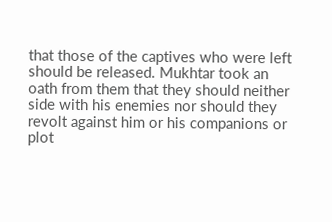that those of the captives who were left should be released. Mukhtar took an oath from them that they should neither side with his enemies nor should they revolt against him or his companions or plot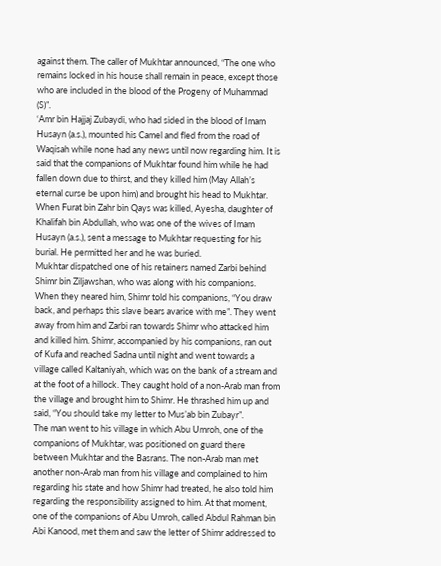against them. The caller of Mukhtar announced, “The one who remains locked in his house shall remain in peace, except those who are included in the blood of the Progeny of Muhammad (S)”.
‘Amr bin Hajjaj Zubaydi, who had sided in the blood of Imam Husayn (a.s.), mounted his Camel and fled from the road of Waqisah while none had any news until now regarding him. It is said that the companions of Mukhtar found him while he had fallen down due to thirst, and they killed him (May Allah’s eternal curse be upon him) and brought his head to Mukhtar.
When Furat bin Zahr bin Qays was killed, Ayesha, daughter of Khalifah bin Abdullah, who was one of the wives of Imam Husayn (a.s.), sent a message to Mukhtar requesting for his burial. He permitted her and he was buried.
Mukhtar dispatched one of his retainers named Zarbi behind Shimr bin Ziljawshan, who was along with his companions. When they neared him, Shimr told his companions, “You draw back, and perhaps this slave bears avarice with me”. They went away from him and Zarbi ran towards Shimr who attacked him and killed him. Shimr, accompanied by his companions, ran out of Kufa and reached Sadna until night and went towards a village called Kaltaniyah, which was on the bank of a stream and at the foot of a hillock. They caught hold of a non-Arab man from the village and brought him to Shimr. He thrashed him up and said, “You should take my letter to Mus’ab bin Zubayr”.
The man went to his village in which Abu Umroh, one of the companions of Mukhtar, was positioned on guard there between Mukhtar and the Basrans. The non-Arab man met another non-Arab man from his village and complained to him regarding his state and how Shimr had treated, he also told him regarding the responsibility assigned to him. At that moment, one of the companions of Abu Umroh, called Abdul Rahman bin Abi Kanood, met them and saw the letter of Shimr addressed to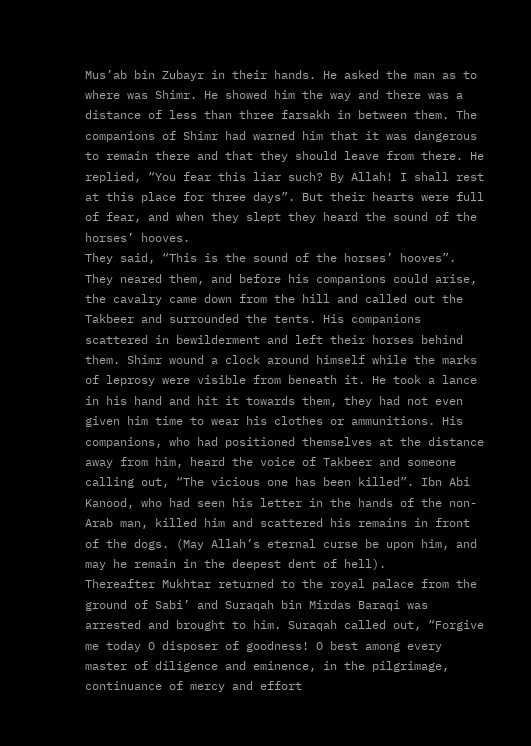Mus’ab bin Zubayr in their hands. He asked the man as to where was Shimr. He showed him the way and there was a distance of less than three farsakh in between them. The companions of Shimr had warned him that it was dangerous to remain there and that they should leave from there. He replied, “You fear this liar such? By Allah! I shall rest at this place for three days”. But their hearts were full of fear, and when they slept they heard the sound of the horses’ hooves.
They said, “This is the sound of the horses’ hooves”. They neared them, and before his companions could arise, the cavalry came down from the hill and called out the Takbeer and surrounded the tents. His companions scattered in bewilderment and left their horses behind them. Shimr wound a clock around himself while the marks of leprosy were visible from beneath it. He took a lance in his hand and hit it towards them, they had not even given him time to wear his clothes or ammunitions. His companions, who had positioned themselves at the distance away from him, heard the voice of Takbeer and someone calling out, “The vicious one has been killed”. Ibn Abi Kanood, who had seen his letter in the hands of the non-Arab man, killed him and scattered his remains in front of the dogs. (May Allah’s eternal curse be upon him, and may he remain in the deepest dent of hell).
Thereafter Mukhtar returned to the royal palace from the ground of Sabi’ and Suraqah bin Mirdas Baraqi was arrested and brought to him. Suraqah called out, “Forgive me today O disposer of goodness! O best among every master of diligence and eminence, in the pilgrimage, continuance of mercy and effort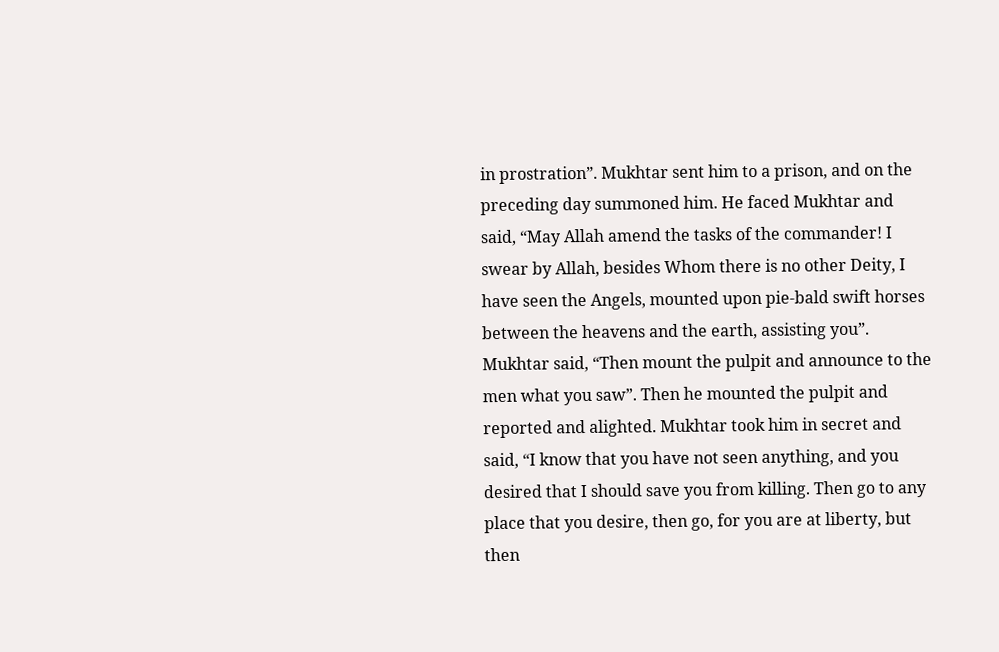in prostration”. Mukhtar sent him to a prison, and on the preceding day summoned him. He faced Mukhtar and said, “May Allah amend the tasks of the commander! I swear by Allah, besides Whom there is no other Deity, I have seen the Angels, mounted upon pie-bald swift horses between the heavens and the earth, assisting you”.
Mukhtar said, “Then mount the pulpit and announce to the men what you saw”. Then he mounted the pulpit and reported and alighted. Mukhtar took him in secret and said, “I know that you have not seen anything, and you desired that I should save you from killing. Then go to any place that you desire, then go, for you are at liberty, but then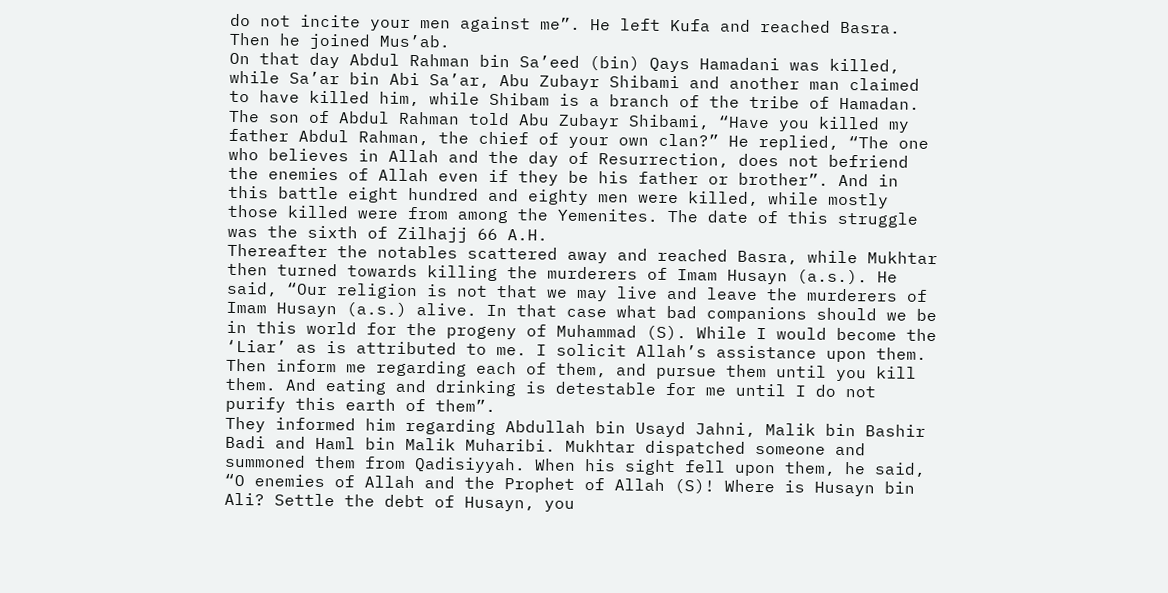do not incite your men against me”. He left Kufa and reached Basra. Then he joined Mus’ab.
On that day Abdul Rahman bin Sa’eed (bin) Qays Hamadani was killed, while Sa’ar bin Abi Sa’ar, Abu Zubayr Shibami and another man claimed to have killed him, while Shibam is a branch of the tribe of Hamadan. The son of Abdul Rahman told Abu Zubayr Shibami, “Have you killed my father Abdul Rahman, the chief of your own clan?” He replied, “The one who believes in Allah and the day of Resurrection, does not befriend the enemies of Allah even if they be his father or brother”. And in this battle eight hundred and eighty men were killed, while mostly those killed were from among the Yemenites. The date of this struggle was the sixth of Zilhajj 66 A.H.
Thereafter the notables scattered away and reached Basra, while Mukhtar then turned towards killing the murderers of Imam Husayn (a.s.). He said, “Our religion is not that we may live and leave the murderers of Imam Husayn (a.s.) alive. In that case what bad companions should we be in this world for the progeny of Muhammad (S). While I would become the ‘Liar’ as is attributed to me. I solicit Allah’s assistance upon them. Then inform me regarding each of them, and pursue them until you kill them. And eating and drinking is detestable for me until I do not purify this earth of them”.
They informed him regarding Abdullah bin Usayd Jahni, Malik bin Bashir Badi and Haml bin Malik Muharibi. Mukhtar dispatched someone and summoned them from Qadisiyyah. When his sight fell upon them, he said, “O enemies of Allah and the Prophet of Allah (S)! Where is Husayn bin Ali? Settle the debt of Husayn, you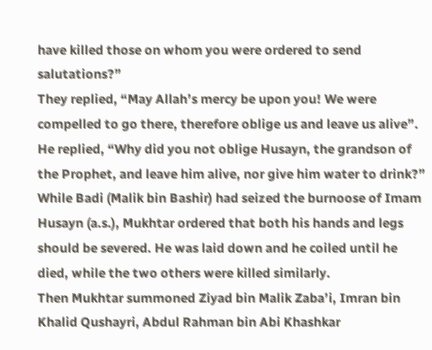have killed those on whom you were ordered to send salutations?”
They replied, “May Allah’s mercy be upon you! We were compelled to go there, therefore oblige us and leave us alive”. He replied, “Why did you not oblige Husayn, the grandson of the Prophet, and leave him alive, nor give him water to drink?” While Badi (Malik bin Bashir) had seized the burnoose of Imam Husayn (a.s.), Mukhtar ordered that both his hands and legs should be severed. He was laid down and he coiled until he died, while the two others were killed similarly.
Then Mukhtar summoned Ziyad bin Malik Zaba’i, Imran bin Khalid Qushayri, Abdul Rahman bin Abi Khashkar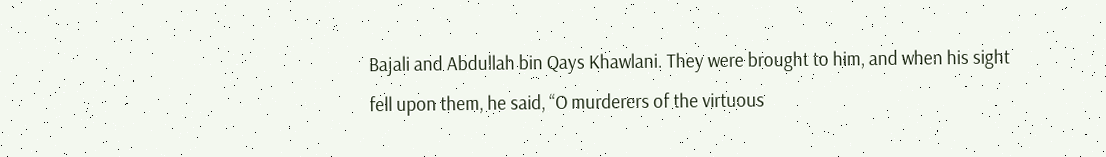Bajali and Abdullah bin Qays Khawlani. They were brought to him, and when his sight fell upon them, he said, “O murderers of the virtuous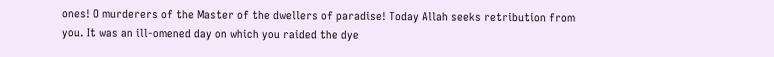ones! O murderers of the Master of the dwellers of paradise! Today Allah seeks retribution from you. It was an ill-omened day on which you raided the dye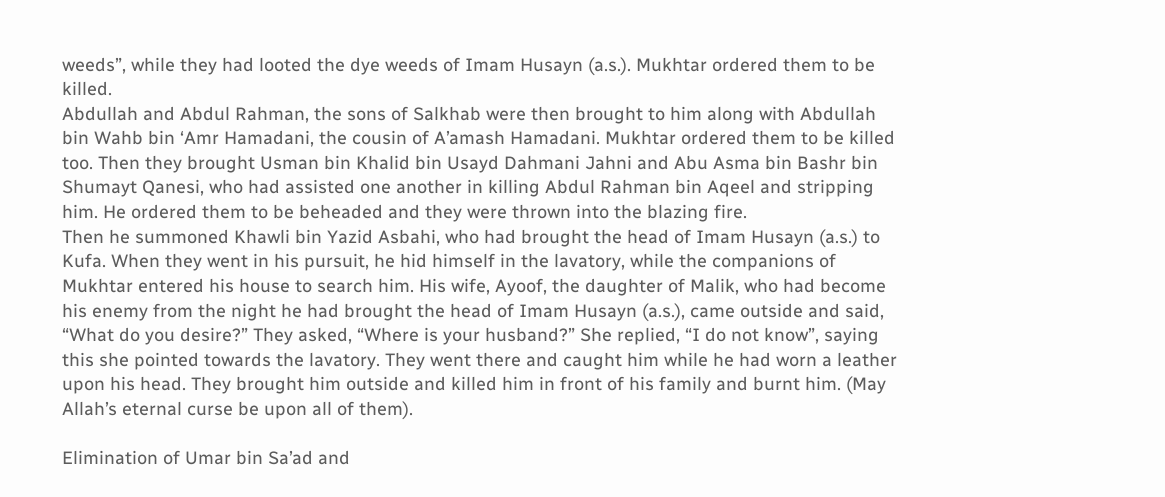weeds”, while they had looted the dye weeds of Imam Husayn (a.s.). Mukhtar ordered them to be killed.
Abdullah and Abdul Rahman, the sons of Salkhab were then brought to him along with Abdullah bin Wahb bin ‘Amr Hamadani, the cousin of A’amash Hamadani. Mukhtar ordered them to be killed too. Then they brought Usman bin Khalid bin Usayd Dahmani Jahni and Abu Asma bin Bashr bin Shumayt Qanesi, who had assisted one another in killing Abdul Rahman bin Aqeel and stripping him. He ordered them to be beheaded and they were thrown into the blazing fire.
Then he summoned Khawli bin Yazid Asbahi, who had brought the head of Imam Husayn (a.s.) to Kufa. When they went in his pursuit, he hid himself in the lavatory, while the companions of Mukhtar entered his house to search him. His wife, Ayoof, the daughter of Malik, who had become his enemy from the night he had brought the head of Imam Husayn (a.s.), came outside and said, “What do you desire?” They asked, “Where is your husband?” She replied, “I do not know”, saying this she pointed towards the lavatory. They went there and caught him while he had worn a leather upon his head. They brought him outside and killed him in front of his family and burnt him. (May Allah’s eternal curse be upon all of them).

Elimination of Umar bin Sa’ad and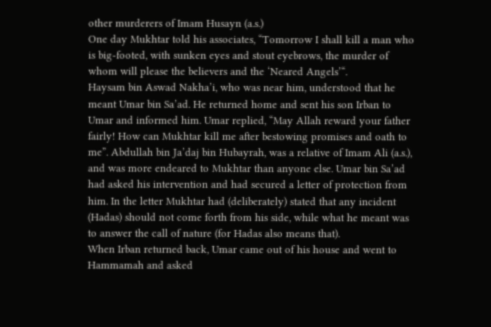other murderers of Imam Husayn (a.s.)
One day Mukhtar told his associates, “Tomorrow I shall kill a man who is big-footed, with sunken eyes and stout eyebrows, the murder of whom will please the believers and the ‘Neared Angels’“.
Haysam bin Aswad Nakha’i, who was near him, understood that he meant Umar bin Sa’ad. He returned home and sent his son Irban to Umar and informed him. Umar replied, “May Allah reward your father fairly! How can Mukhtar kill me after bestowing promises and oath to me”. Abdullah bin Ja’daj bin Hubayrah, was a relative of Imam Ali (a.s.), and was more endeared to Mukhtar than anyone else. Umar bin Sa’ad had asked his intervention and had secured a letter of protection from him. In the letter Mukhtar had (deliberately) stated that any incident (Hadas) should not come forth from his side, while what he meant was to answer the call of nature (for Hadas also means that).
When Irban returned back, Umar came out of his house and went to Hammamah and asked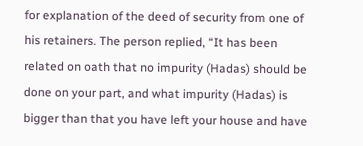for explanation of the deed of security from one of his retainers. The person replied, “It has been related on oath that no impurity (Hadas) should be done on your part, and what impurity (Hadas) is bigger than that you have left your house and have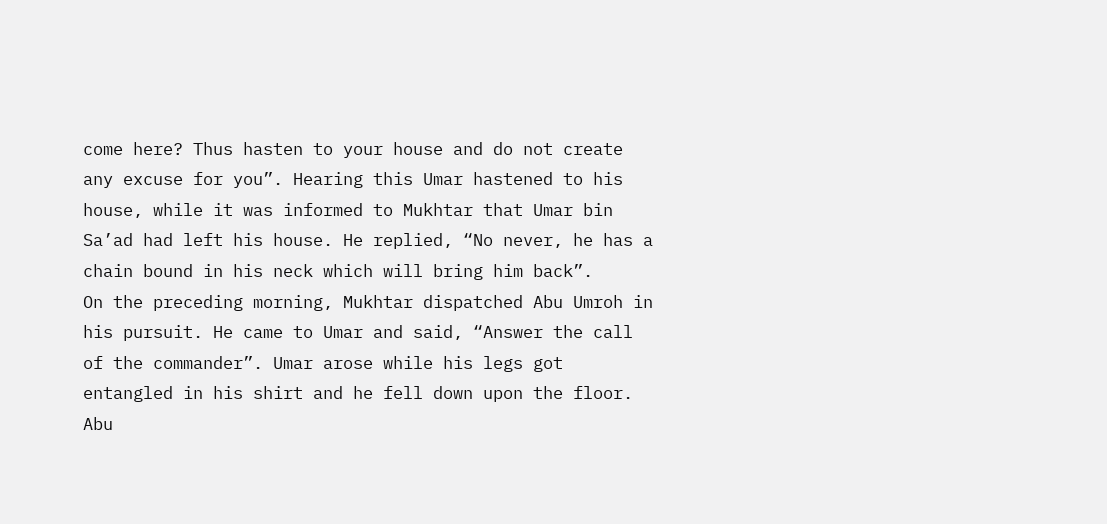come here? Thus hasten to your house and do not create any excuse for you”. Hearing this Umar hastened to his house, while it was informed to Mukhtar that Umar bin Sa’ad had left his house. He replied, “No never, he has a chain bound in his neck which will bring him back”.
On the preceding morning, Mukhtar dispatched Abu Umroh in his pursuit. He came to Umar and said, “Answer the call of the commander”. Umar arose while his legs got entangled in his shirt and he fell down upon the floor. Abu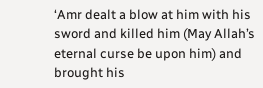‘Amr dealt a blow at him with his sword and killed him (May Allah’s eternal curse be upon him) and brought his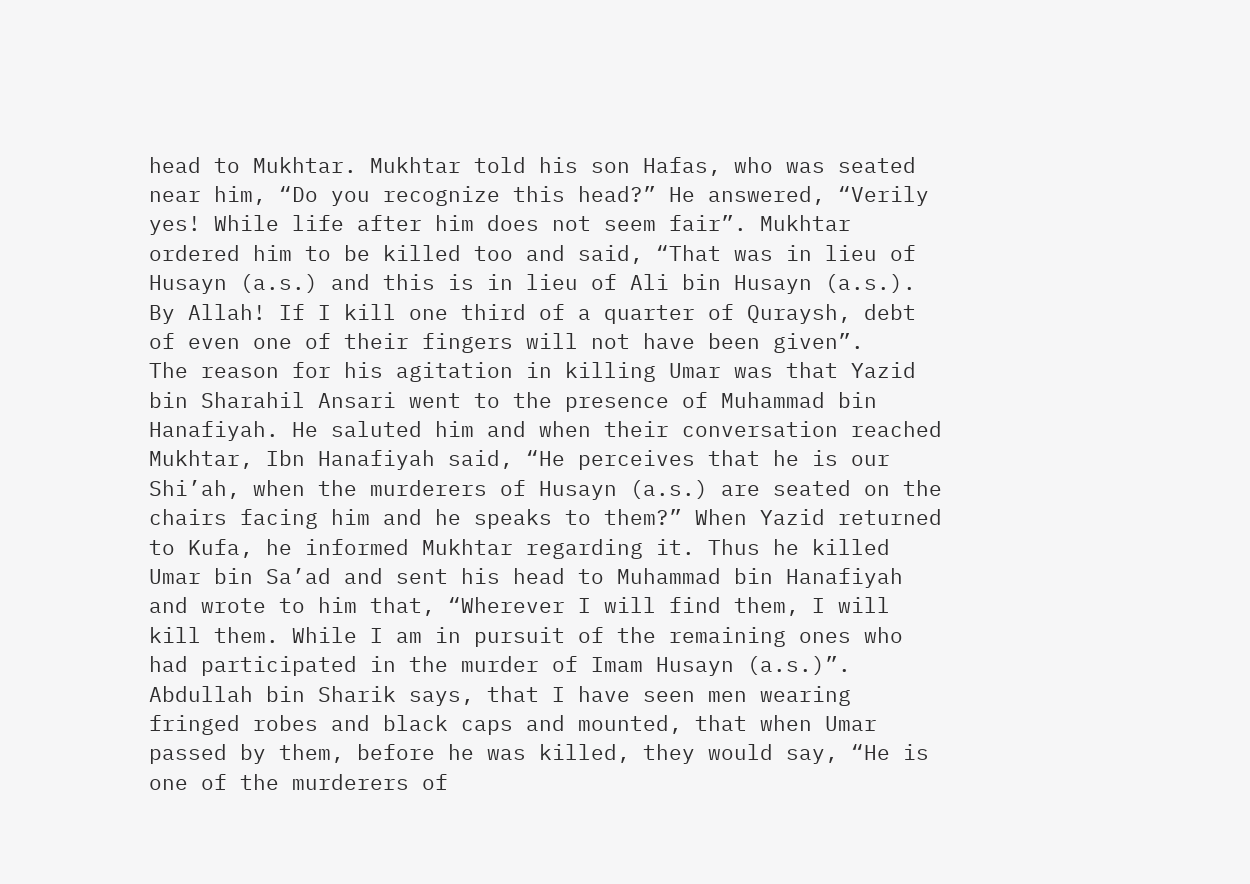head to Mukhtar. Mukhtar told his son Hafas, who was seated near him, “Do you recognize this head?” He answered, “Verily yes! While life after him does not seem fair”. Mukhtar ordered him to be killed too and said, “That was in lieu of Husayn (a.s.) and this is in lieu of Ali bin Husayn (a.s.). By Allah! If I kill one third of a quarter of Quraysh, debt of even one of their fingers will not have been given”.
The reason for his agitation in killing Umar was that Yazid bin Sharahil Ansari went to the presence of Muhammad bin Hanafiyah. He saluted him and when their conversation reached Mukhtar, Ibn Hanafiyah said, “He perceives that he is our Shi’ah, when the murderers of Husayn (a.s.) are seated on the chairs facing him and he speaks to them?” When Yazid returned to Kufa, he informed Mukhtar regarding it. Thus he killed Umar bin Sa’ad and sent his head to Muhammad bin Hanafiyah and wrote to him that, “Wherever I will find them, I will kill them. While I am in pursuit of the remaining ones who had participated in the murder of Imam Husayn (a.s.)”.
Abdullah bin Sharik says, that I have seen men wearing fringed robes and black caps and mounted, that when Umar passed by them, before he was killed, they would say, “He is one of the murderers of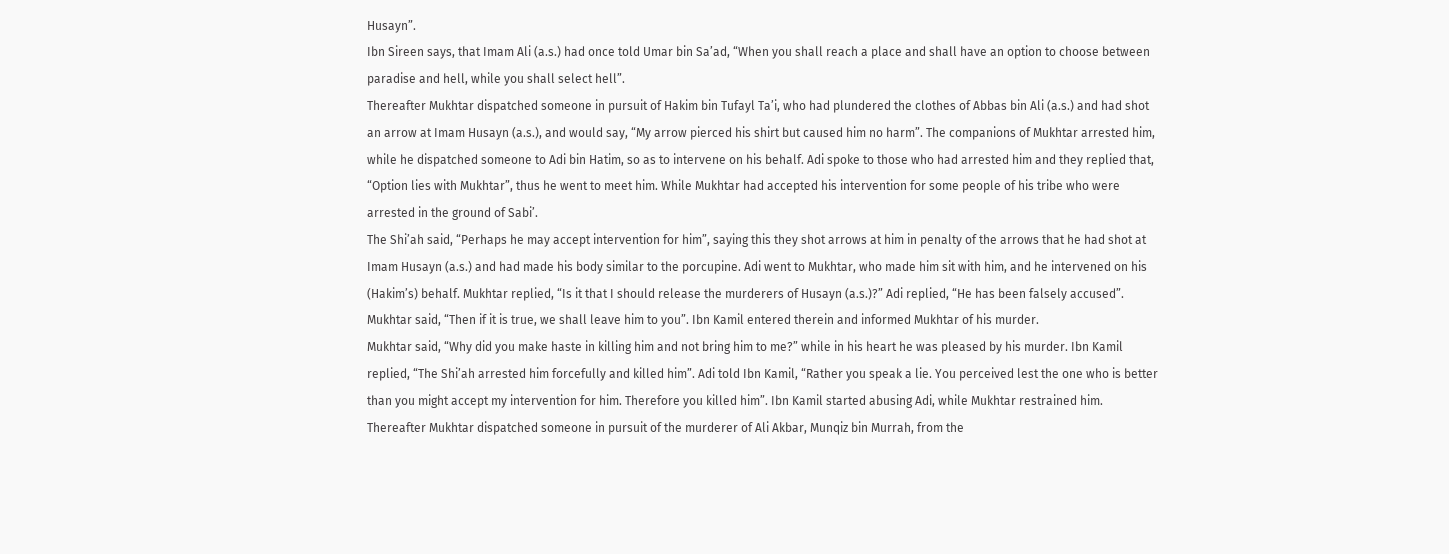Husayn”.
Ibn Sireen says, that Imam Ali (a.s.) had once told Umar bin Sa’ad, “When you shall reach a place and shall have an option to choose between paradise and hell, while you shall select hell”.
Thereafter Mukhtar dispatched someone in pursuit of Hakim bin Tufayl Ta’i, who had plundered the clothes of Abbas bin Ali (a.s.) and had shot an arrow at Imam Husayn (a.s.), and would say, “My arrow pierced his shirt but caused him no harm”. The companions of Mukhtar arrested him, while he dispatched someone to Adi bin Hatim, so as to intervene on his behalf. Adi spoke to those who had arrested him and they replied that, “Option lies with Mukhtar”, thus he went to meet him. While Mukhtar had accepted his intervention for some people of his tribe who were arrested in the ground of Sabi’.
The Shi’ah said, “Perhaps he may accept intervention for him”, saying this they shot arrows at him in penalty of the arrows that he had shot at Imam Husayn (a.s.) and had made his body similar to the porcupine. Adi went to Mukhtar, who made him sit with him, and he intervened on his (Hakim’s) behalf. Mukhtar replied, “Is it that I should release the murderers of Husayn (a.s.)?” Adi replied, “He has been falsely accused”. Mukhtar said, “Then if it is true, we shall leave him to you”. Ibn Kamil entered therein and informed Mukhtar of his murder.
Mukhtar said, “Why did you make haste in killing him and not bring him to me?” while in his heart he was pleased by his murder. Ibn Kamil replied, “The Shi’ah arrested him forcefully and killed him”. Adi told Ibn Kamil, “Rather you speak a lie. You perceived lest the one who is better than you might accept my intervention for him. Therefore you killed him”. Ibn Kamil started abusing Adi, while Mukhtar restrained him.
Thereafter Mukhtar dispatched someone in pursuit of the murderer of Ali Akbar, Munqiz bin Murrah, from the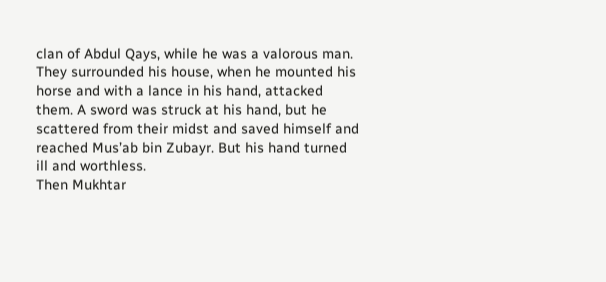clan of Abdul Qays, while he was a valorous man. They surrounded his house, when he mounted his horse and with a lance in his hand, attacked them. A sword was struck at his hand, but he scattered from their midst and saved himself and reached Mus’ab bin Zubayr. But his hand turned ill and worthless.
Then Mukhtar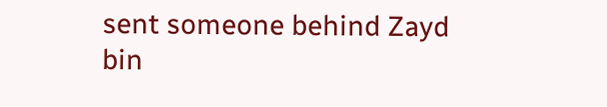sent someone behind Zayd bin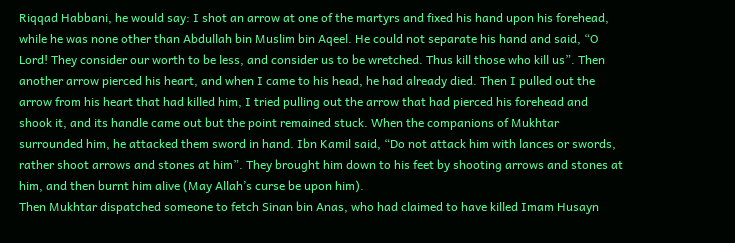Riqqad Habbani, he would say: I shot an arrow at one of the martyrs and fixed his hand upon his forehead, while he was none other than Abdullah bin Muslim bin Aqeel. He could not separate his hand and said, “O Lord! They consider our worth to be less, and consider us to be wretched. Thus kill those who kill us”. Then another arrow pierced his heart, and when I came to his head, he had already died. Then I pulled out the arrow from his heart that had killed him, I tried pulling out the arrow that had pierced his forehead and shook it, and its handle came out but the point remained stuck. When the companions of Mukhtar surrounded him, he attacked them sword in hand. Ibn Kamil said, “Do not attack him with lances or swords, rather shoot arrows and stones at him”. They brought him down to his feet by shooting arrows and stones at him, and then burnt him alive (May Allah’s curse be upon him).
Then Mukhtar dispatched someone to fetch Sinan bin Anas, who had claimed to have killed Imam Husayn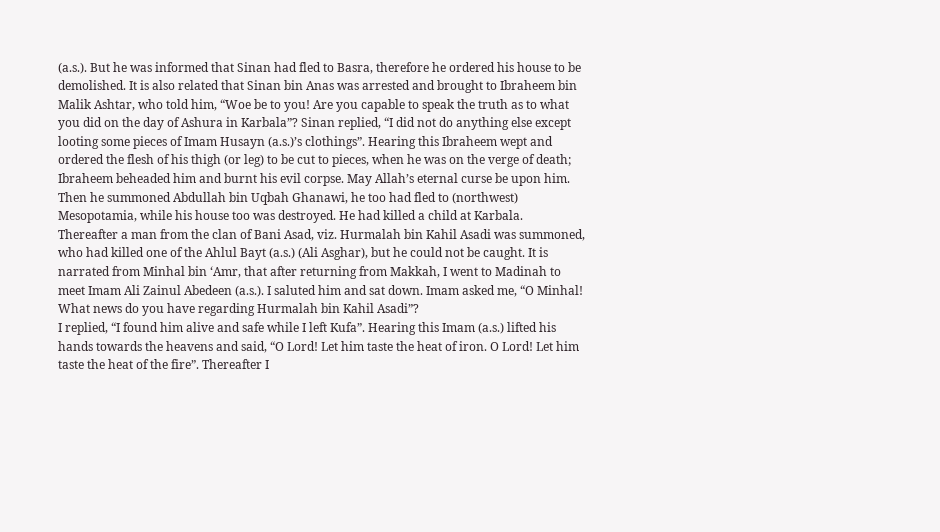(a.s.). But he was informed that Sinan had fled to Basra, therefore he ordered his house to be demolished. It is also related that Sinan bin Anas was arrested and brought to Ibraheem bin Malik Ashtar, who told him, “Woe be to you! Are you capable to speak the truth as to what you did on the day of Ashura in Karbala”? Sinan replied, “I did not do anything else except looting some pieces of Imam Husayn (a.s.)’s clothings”. Hearing this Ibraheem wept and ordered the flesh of his thigh (or leg) to be cut to pieces, when he was on the verge of death; Ibraheem beheaded him and burnt his evil corpse. May Allah’s eternal curse be upon him.
Then he summoned Abdullah bin Uqbah Ghanawi, he too had fled to (northwest) Mesopotamia, while his house too was destroyed. He had killed a child at Karbala.
Thereafter a man from the clan of Bani Asad, viz. Hurmalah bin Kahil Asadi was summoned, who had killed one of the Ahlul Bayt (a.s.) (Ali Asghar), but he could not be caught. It is narrated from Minhal bin ‘Amr, that after returning from Makkah, I went to Madinah to meet Imam Ali Zainul Abedeen (a.s.). I saluted him and sat down. Imam asked me, “O Minhal! What news do you have regarding Hurmalah bin Kahil Asadi”?
I replied, “I found him alive and safe while I left Kufa”. Hearing this Imam (a.s.) lifted his hands towards the heavens and said, “O Lord! Let him taste the heat of iron. O Lord! Let him taste the heat of the fire”. Thereafter I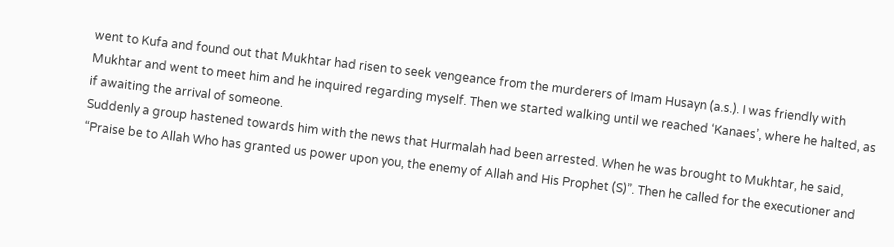went to Kufa and found out that Mukhtar had risen to seek vengeance from the murderers of Imam Husayn (a.s.). I was friendly with Mukhtar and went to meet him and he inquired regarding myself. Then we started walking until we reached ‘Kanaes’, where he halted, as if awaiting the arrival of someone.
Suddenly a group hastened towards him with the news that Hurmalah had been arrested. When he was brought to Mukhtar, he said, “Praise be to Allah Who has granted us power upon you, the enemy of Allah and His Prophet (S)”. Then he called for the executioner and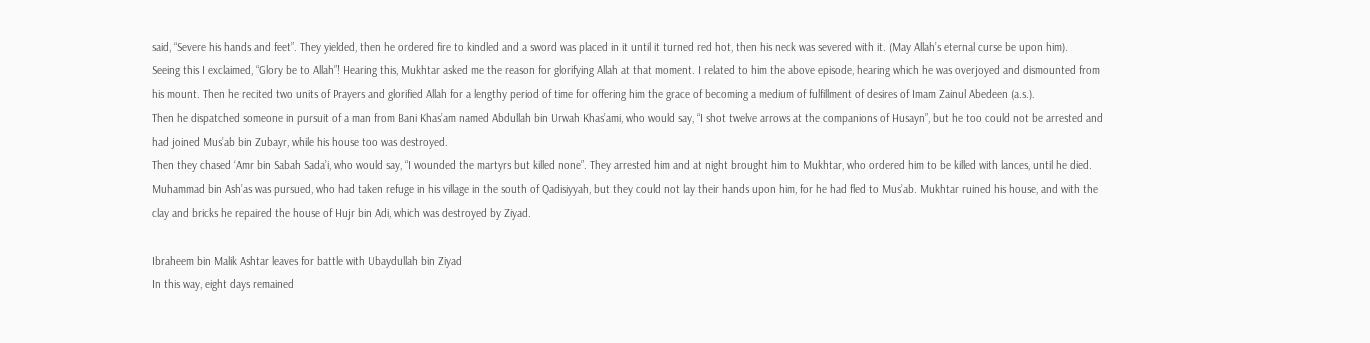said, “Severe his hands and feet”. They yielded, then he ordered fire to kindled and a sword was placed in it until it turned red hot, then his neck was severed with it. (May Allah’s eternal curse be upon him).
Seeing this I exclaimed, “Glory be to Allah”! Hearing this, Mukhtar asked me the reason for glorifying Allah at that moment. I related to him the above episode, hearing which he was overjoyed and dismounted from his mount. Then he recited two units of Prayers and glorified Allah for a lengthy period of time for offering him the grace of becoming a medium of fulfillment of desires of Imam Zainul Abedeen (a.s.).
Then he dispatched someone in pursuit of a man from Bani Khas’am named Abdullah bin Urwah Khas’ami, who would say, “I shot twelve arrows at the companions of Husayn”, but he too could not be arrested and had joined Mus’ab bin Zubayr, while his house too was destroyed.
Then they chased ‘Amr bin Sabah Sada’i, who would say, “I wounded the martyrs but killed none”. They arrested him and at night brought him to Mukhtar, who ordered him to be killed with lances, until he died.
Muhammad bin Ash’as was pursued, who had taken refuge in his village in the south of Qadisiyyah, but they could not lay their hands upon him, for he had fled to Mus’ab. Mukhtar ruined his house, and with the clay and bricks he repaired the house of Hujr bin Adi, which was destroyed by Ziyad.

Ibraheem bin Malik Ashtar leaves for battle with Ubaydullah bin Ziyad
In this way, eight days remained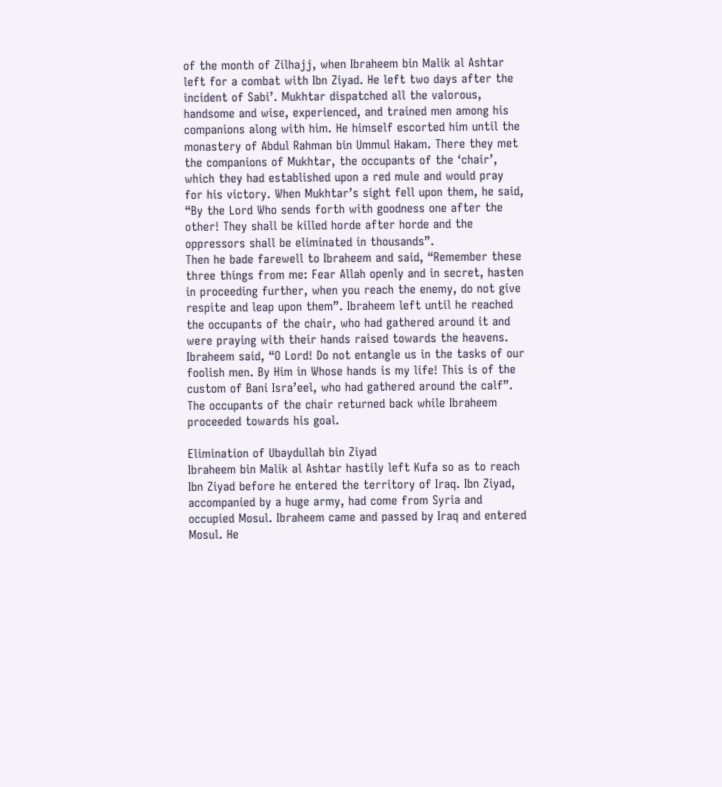of the month of Zilhajj, when Ibraheem bin Malik al Ashtar left for a combat with Ibn Ziyad. He left two days after the incident of Sabi’. Mukhtar dispatched all the valorous, handsome and wise, experienced, and trained men among his companions along with him. He himself escorted him until the monastery of Abdul Rahman bin Ummul Hakam. There they met the companions of Mukhtar, the occupants of the ‘chair’, which they had established upon a red mule and would pray for his victory. When Mukhtar’s sight fell upon them, he said, “By the Lord Who sends forth with goodness one after the other! They shall be killed horde after horde and the oppressors shall be eliminated in thousands”.
Then he bade farewell to Ibraheem and said, “Remember these three things from me: Fear Allah openly and in secret, hasten in proceeding further, when you reach the enemy, do not give respite and leap upon them”. Ibraheem left until he reached the occupants of the chair, who had gathered around it and were praying with their hands raised towards the heavens. Ibraheem said, “O Lord! Do not entangle us in the tasks of our foolish men. By Him in Whose hands is my life! This is of the custom of Bani Isra’eel, who had gathered around the calf”. The occupants of the chair returned back while Ibraheem proceeded towards his goal.

Elimination of Ubaydullah bin Ziyad
Ibraheem bin Malik al Ashtar hastily left Kufa so as to reach Ibn Ziyad before he entered the territory of Iraq. Ibn Ziyad, accompanied by a huge army, had come from Syria and occupied Mosul. Ibraheem came and passed by Iraq and entered Mosul. He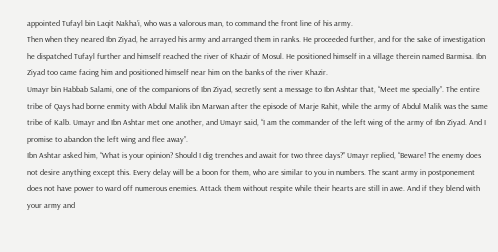appointed Tufayl bin Laqit Nakha’i, who was a valorous man, to command the front line of his army.
Then when they neared Ibn Ziyad, he arrayed his army and arranged them in ranks. He proceeded further, and for the sake of investigation he dispatched Tufayl further and himself reached the river of Khazir of Mosul. He positioned himself in a village therein named Barmisa. Ibn Ziyad too came facing him and positioned himself near him on the banks of the river Khazir.
Umayr bin Habbab Salami, one of the companions of Ibn Ziyad, secretly sent a message to Ibn Ashtar that, “Meet me specially”. The entire tribe of Qays had borne enmity with Abdul Malik ibn Marwan after the episode of Marje Rahit, while the army of Abdul Malik was the same tribe of Kalb. Umayr and Ibn Ashtar met one another, and Umayr said, “I am the commander of the left wing of the army of Ibn Ziyad. And I promise to abandon the left wing and flee away”.
Ibn Ashtar asked him, “What is your opinion? Should I dig trenches and await for two three days?” Umayr replied, “Beware! The enemy does not desire anything except this. Every delay will be a boon for them, who are similar to you in numbers. The scant army in postponement does not have power to ward off numerous enemies. Attack them without respite while their hearts are still in awe. And if they blend with your army and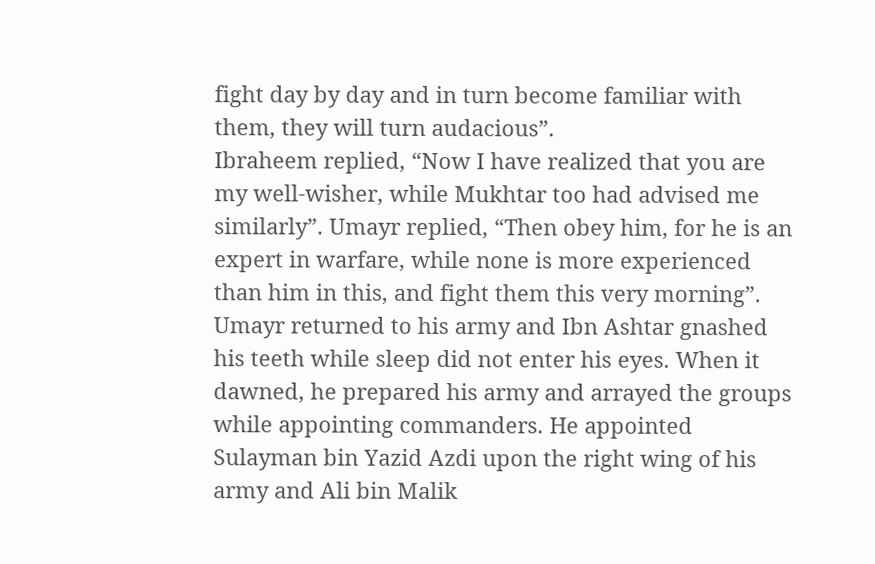fight day by day and in turn become familiar with them, they will turn audacious”.
Ibraheem replied, “Now I have realized that you are my well-wisher, while Mukhtar too had advised me similarly”. Umayr replied, “Then obey him, for he is an expert in warfare, while none is more experienced than him in this, and fight them this very morning”.
Umayr returned to his army and Ibn Ashtar gnashed his teeth while sleep did not enter his eyes. When it dawned, he prepared his army and arrayed the groups while appointing commanders. He appointed Sulayman bin Yazid Azdi upon the right wing of his army and Ali bin Malik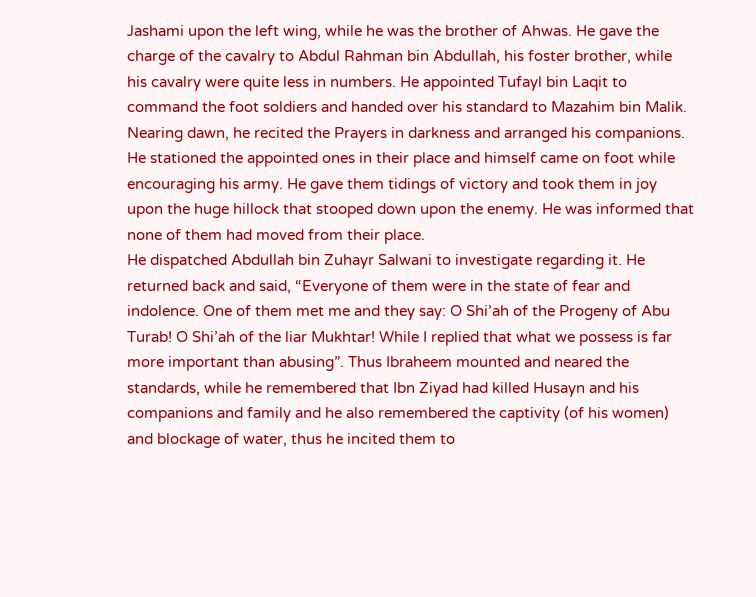Jashami upon the left wing, while he was the brother of Ahwas. He gave the charge of the cavalry to Abdul Rahman bin Abdullah, his foster brother, while his cavalry were quite less in numbers. He appointed Tufayl bin Laqit to command the foot soldiers and handed over his standard to Mazahim bin Malik.
Nearing dawn, he recited the Prayers in darkness and arranged his companions. He stationed the appointed ones in their place and himself came on foot while encouraging his army. He gave them tidings of victory and took them in joy upon the huge hillock that stooped down upon the enemy. He was informed that none of them had moved from their place.
He dispatched Abdullah bin Zuhayr Salwani to investigate regarding it. He returned back and said, “Everyone of them were in the state of fear and indolence. One of them met me and they say: O Shi’ah of the Progeny of Abu Turab! O Shi’ah of the liar Mukhtar! While I replied that what we possess is far more important than abusing”. Thus Ibraheem mounted and neared the standards, while he remembered that Ibn Ziyad had killed Husayn and his companions and family and he also remembered the captivity (of his women) and blockage of water, thus he incited them to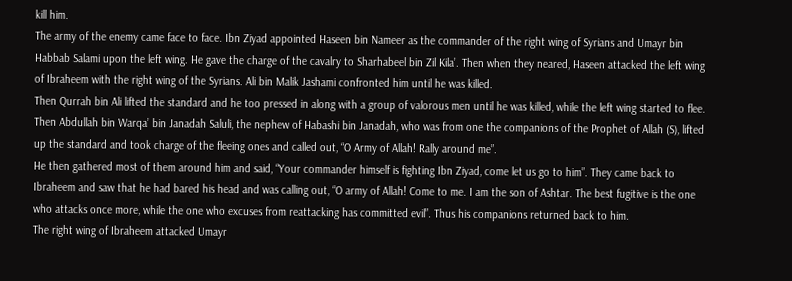kill him.
The army of the enemy came face to face. Ibn Ziyad appointed Haseen bin Nameer as the commander of the right wing of Syrians and Umayr bin Habbab Salami upon the left wing. He gave the charge of the cavalry to Sharhabeel bin Zil Kila’. Then when they neared, Haseen attacked the left wing of Ibraheem with the right wing of the Syrians. Ali bin Malik Jashami confronted him until he was killed.
Then Qurrah bin Ali lifted the standard and he too pressed in along with a group of valorous men until he was killed, while the left wing started to flee. Then Abdullah bin Warqa’ bin Janadah Saluli, the nephew of Habashi bin Janadah, who was from one the companions of the Prophet of Allah (S), lifted up the standard and took charge of the fleeing ones and called out, “O Army of Allah! Rally around me”.
He then gathered most of them around him and said, “Your commander himself is fighting Ibn Ziyad, come let us go to him”. They came back to Ibraheem and saw that he had bared his head and was calling out, “O army of Allah! Come to me. I am the son of Ashtar. The best fugitive is the one who attacks once more, while the one who excuses from reattacking has committed evil”. Thus his companions returned back to him.
The right wing of Ibraheem attacked Umayr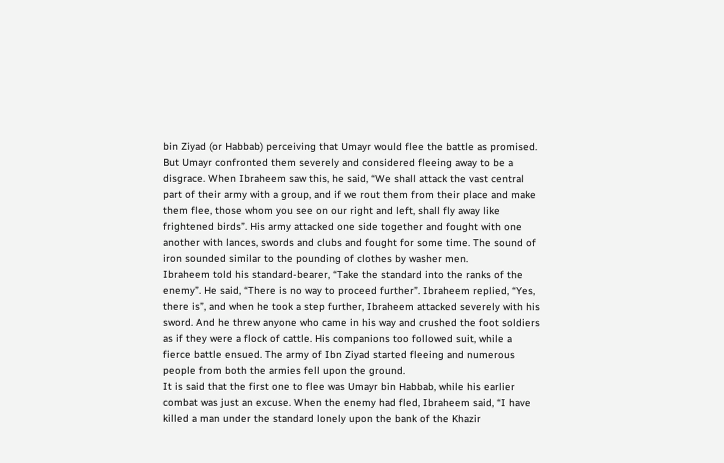bin Ziyad (or Habbab) perceiving that Umayr would flee the battle as promised. But Umayr confronted them severely and considered fleeing away to be a disgrace. When Ibraheem saw this, he said, “We shall attack the vast central part of their army with a group, and if we rout them from their place and make them flee, those whom you see on our right and left, shall fly away like frightened birds”. His army attacked one side together and fought with one another with lances, swords and clubs and fought for some time. The sound of iron sounded similar to the pounding of clothes by washer men.
Ibraheem told his standard-bearer, “Take the standard into the ranks of the enemy”. He said, “There is no way to proceed further”. Ibraheem replied, “Yes, there is”, and when he took a step further, Ibraheem attacked severely with his sword. And he threw anyone who came in his way and crushed the foot soldiers as if they were a flock of cattle. His companions too followed suit, while a fierce battle ensued. The army of Ibn Ziyad started fleeing and numerous people from both the armies fell upon the ground.
It is said that the first one to flee was Umayr bin Habbab, while his earlier combat was just an excuse. When the enemy had fled, Ibraheem said, “I have killed a man under the standard lonely upon the bank of the Khazir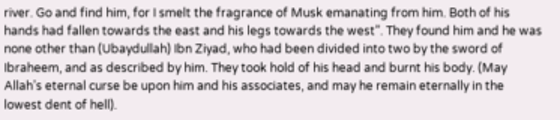river. Go and find him, for I smelt the fragrance of Musk emanating from him. Both of his hands had fallen towards the east and his legs towards the west”. They found him and he was none other than (Ubaydullah) Ibn Ziyad, who had been divided into two by the sword of Ibraheem, and as described by him. They took hold of his head and burnt his body. (May Allah’s eternal curse be upon him and his associates, and may he remain eternally in the lowest dent of hell).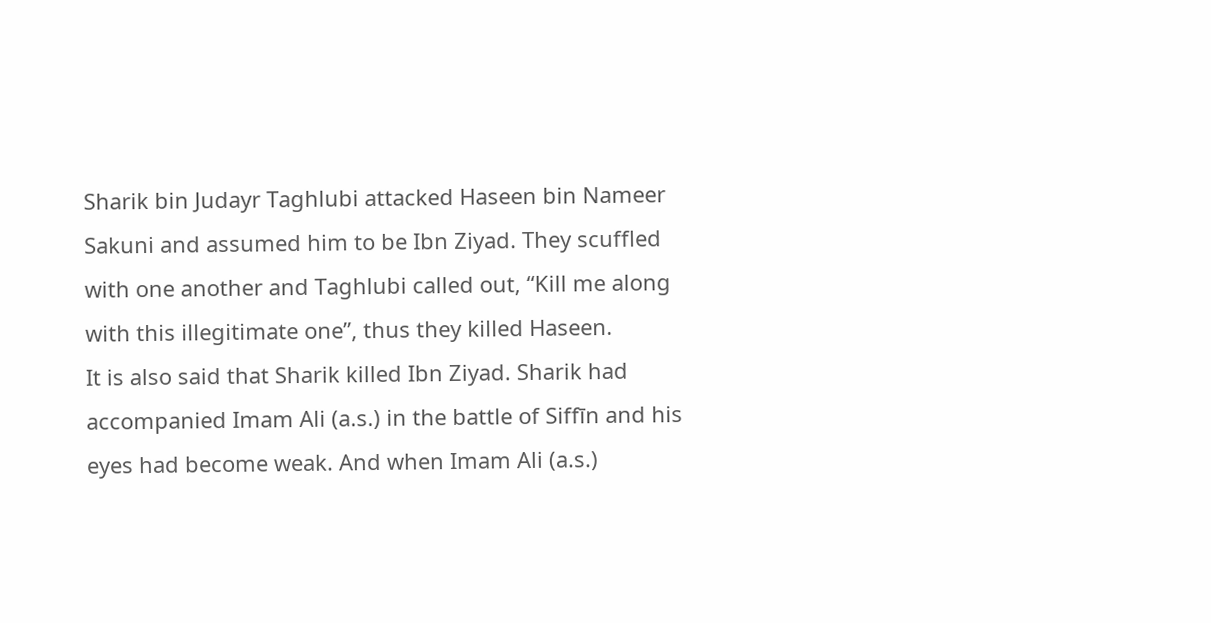Sharik bin Judayr Taghlubi attacked Haseen bin Nameer Sakuni and assumed him to be Ibn Ziyad. They scuffled with one another and Taghlubi called out, “Kill me along with this illegitimate one”, thus they killed Haseen.
It is also said that Sharik killed Ibn Ziyad. Sharik had accompanied Imam Ali (a.s.) in the battle of Siffīn and his eyes had become weak. And when Imam Ali (a.s.)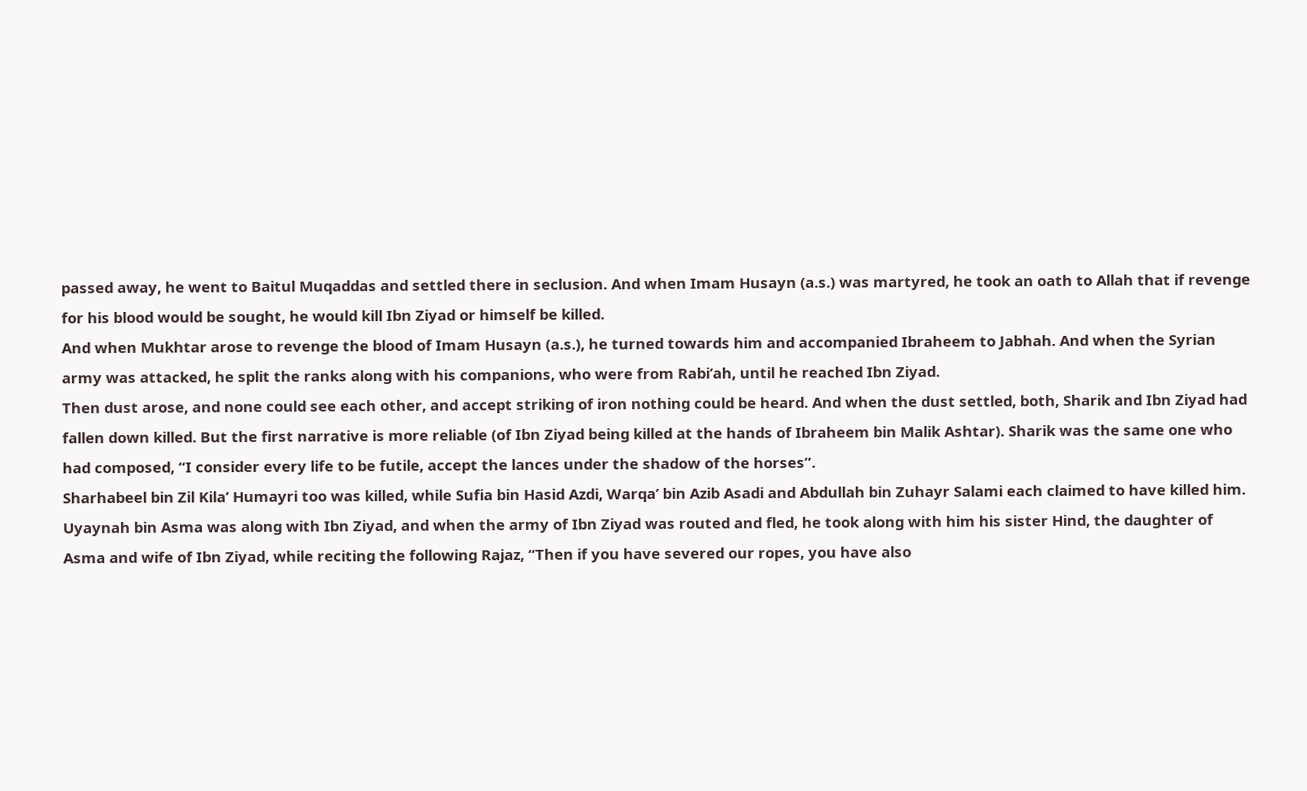passed away, he went to Baitul Muqaddas and settled there in seclusion. And when Imam Husayn (a.s.) was martyred, he took an oath to Allah that if revenge for his blood would be sought, he would kill Ibn Ziyad or himself be killed.
And when Mukhtar arose to revenge the blood of Imam Husayn (a.s.), he turned towards him and accompanied Ibraheem to Jabhah. And when the Syrian army was attacked, he split the ranks along with his companions, who were from Rabi’ah, until he reached Ibn Ziyad.
Then dust arose, and none could see each other, and accept striking of iron nothing could be heard. And when the dust settled, both, Sharik and Ibn Ziyad had fallen down killed. But the first narrative is more reliable (of Ibn Ziyad being killed at the hands of Ibraheem bin Malik Ashtar). Sharik was the same one who had composed, “I consider every life to be futile, accept the lances under the shadow of the horses”.
Sharhabeel bin Zil Kila’ Humayri too was killed, while Sufia bin Hasid Azdi, Warqa’ bin Azib Asadi and Abdullah bin Zuhayr Salami each claimed to have killed him.
Uyaynah bin Asma was along with Ibn Ziyad, and when the army of Ibn Ziyad was routed and fled, he took along with him his sister Hind, the daughter of Asma and wife of Ibn Ziyad, while reciting the following Rajaz, “Then if you have severed our ropes, you have also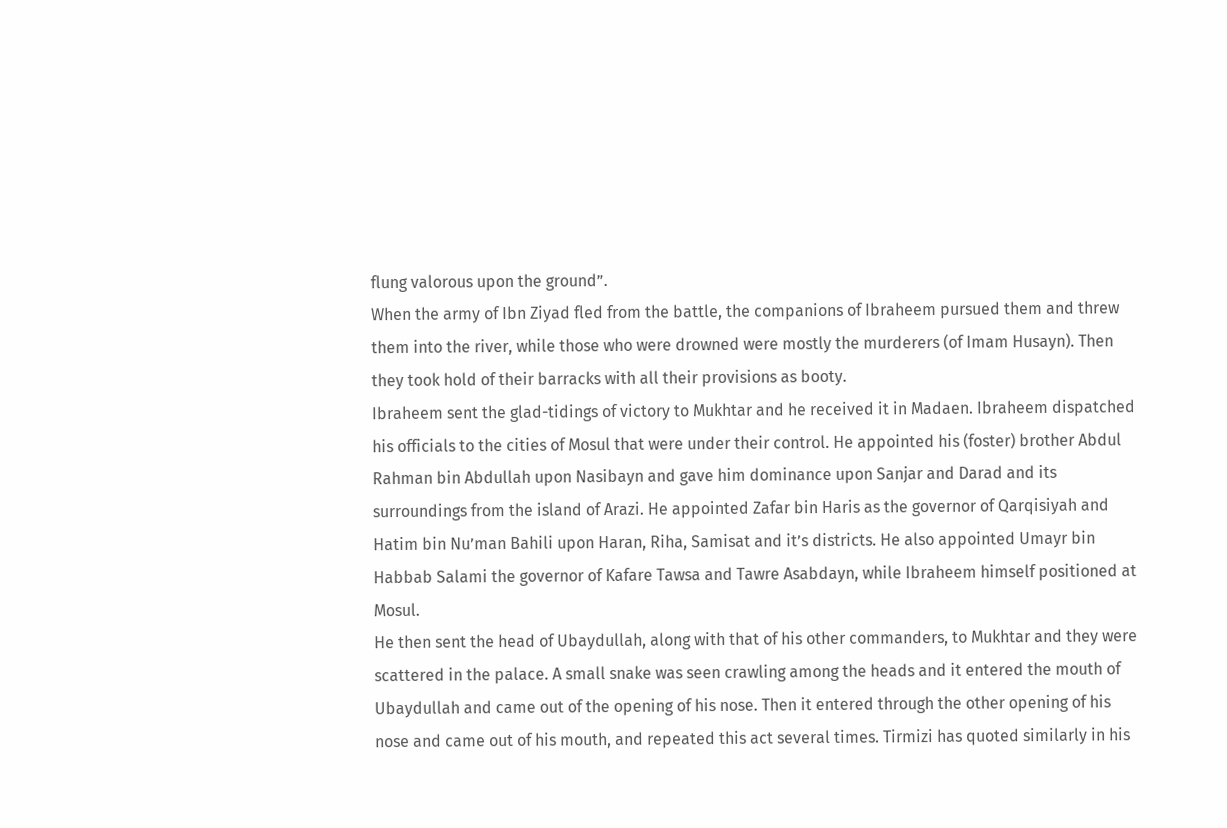flung valorous upon the ground”.
When the army of Ibn Ziyad fled from the battle, the companions of Ibraheem pursued them and threw them into the river, while those who were drowned were mostly the murderers (of Imam Husayn). Then they took hold of their barracks with all their provisions as booty.
Ibraheem sent the glad-tidings of victory to Mukhtar and he received it in Madaen. Ibraheem dispatched his officials to the cities of Mosul that were under their control. He appointed his (foster) brother Abdul Rahman bin Abdullah upon Nasibayn and gave him dominance upon Sanjar and Darad and its surroundings from the island of Arazi. He appointed Zafar bin Haris as the governor of Qarqisiyah and Hatim bin Nu’man Bahili upon Haran, Riha, Samisat and it’s districts. He also appointed Umayr bin Habbab Salami the governor of Kafare Tawsa and Tawre Asabdayn, while Ibraheem himself positioned at Mosul.
He then sent the head of Ubaydullah, along with that of his other commanders, to Mukhtar and they were scattered in the palace. A small snake was seen crawling among the heads and it entered the mouth of Ubaydullah and came out of the opening of his nose. Then it entered through the other opening of his nose and came out of his mouth, and repeated this act several times. Tirmizi has quoted similarly in his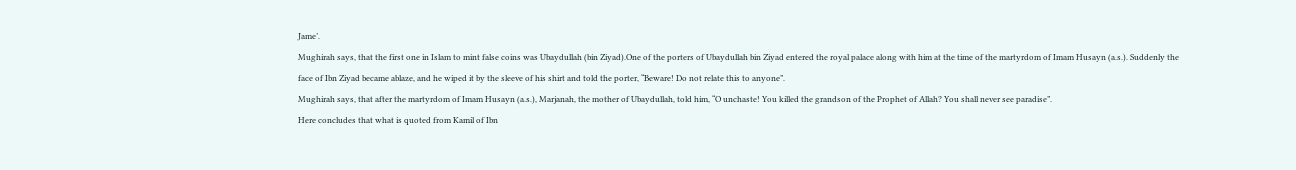Jame’.
Mughirah says, that the first one in Islam to mint false coins was Ubaydullah (bin Ziyad).One of the porters of Ubaydullah bin Ziyad entered the royal palace along with him at the time of the martyrdom of Imam Husayn (a.s.). Suddenly the face of Ibn Ziyad became ablaze, and he wiped it by the sleeve of his shirt and told the porter, “Beware! Do not relate this to anyone”.
Mughirah says, that after the martyrdom of Imam Husayn (a.s.), Marjanah, the mother of Ubaydullah, told him, “O unchaste! You killed the grandson of the Prophet of Allah? You shall never see paradise”.
Here concludes that what is quoted from Kamil of Ibn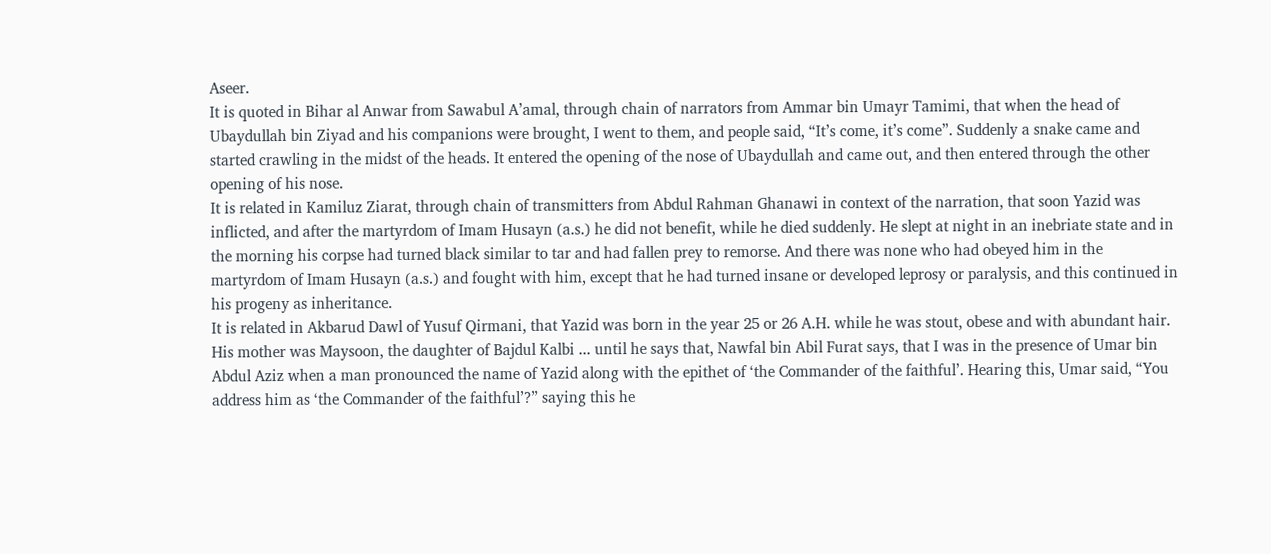Aseer.
It is quoted in Bihar al Anwar from Sawabul A’amal, through chain of narrators from Ammar bin Umayr Tamimi, that when the head of Ubaydullah bin Ziyad and his companions were brought, I went to them, and people said, “It’s come, it’s come”. Suddenly a snake came and started crawling in the midst of the heads. It entered the opening of the nose of Ubaydullah and came out, and then entered through the other opening of his nose.
It is related in Kamiluz Ziarat, through chain of transmitters from Abdul Rahman Ghanawi in context of the narration, that soon Yazid was inflicted, and after the martyrdom of Imam Husayn (a.s.) he did not benefit, while he died suddenly. He slept at night in an inebriate state and in the morning his corpse had turned black similar to tar and had fallen prey to remorse. And there was none who had obeyed him in the martyrdom of Imam Husayn (a.s.) and fought with him, except that he had turned insane or developed leprosy or paralysis, and this continued in his progeny as inheritance.
It is related in Akbarud Dawl of Yusuf Qirmani, that Yazid was born in the year 25 or 26 A.H. while he was stout, obese and with abundant hair. His mother was Maysoon, the daughter of Bajdul Kalbi ... until he says that, Nawfal bin Abil Furat says, that I was in the presence of Umar bin Abdul Aziz when a man pronounced the name of Yazid along with the epithet of ‘the Commander of the faithful’. Hearing this, Umar said, “You address him as ‘the Commander of the faithful’?” saying this he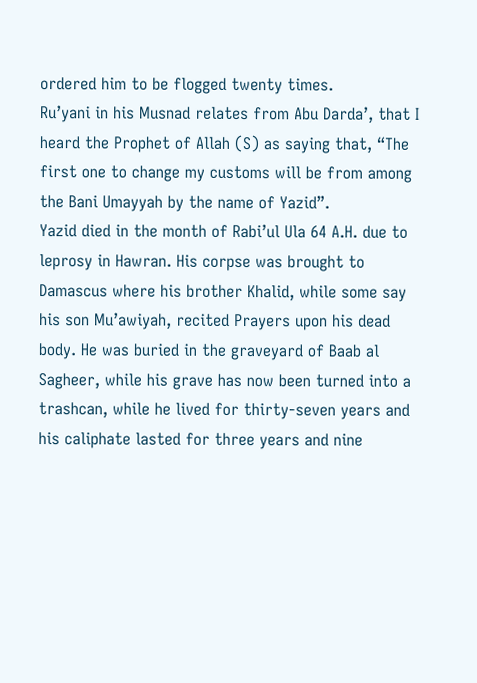ordered him to be flogged twenty times.
Ru’yani in his Musnad relates from Abu Darda’, that I heard the Prophet of Allah (S) as saying that, “The first one to change my customs will be from among the Bani Umayyah by the name of Yazid”.
Yazid died in the month of Rabi’ul Ula 64 A.H. due to leprosy in Hawran. His corpse was brought to Damascus where his brother Khalid, while some say his son Mu’awiyah, recited Prayers upon his dead body. He was buried in the graveyard of Baab al Sagheer, while his grave has now been turned into a trashcan, while he lived for thirty-seven years and his caliphate lasted for three years and nine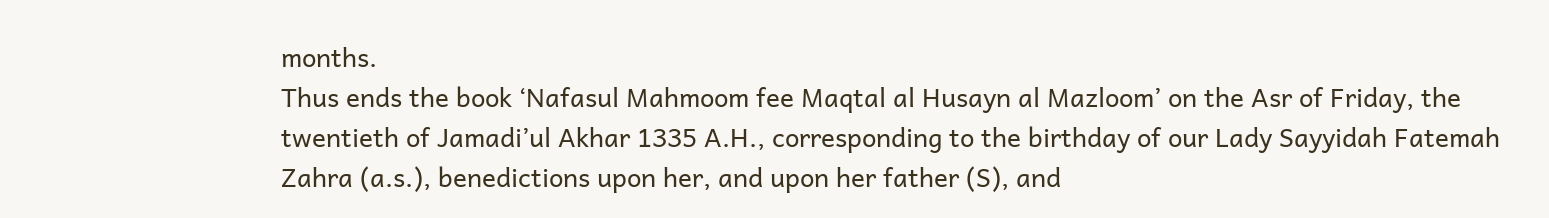months.
Thus ends the book ‘Nafasul Mahmoom fee Maqtal al Husayn al Mazloom’ on the Asr of Friday, the twentieth of Jamadi’ul Akhar 1335 A.H., corresponding to the birthday of our Lady Sayyidah Fatemah Zahra (a.s.), benedictions upon her, and upon her father (S), and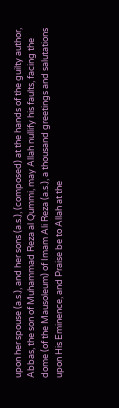upon her spouse (a.s.), and her sons (a.s.), (composed) at the hands of the guilty author, Abbas, the son of Muhammad Reza al Qummi, may Allah nullify his faults, facing the dome (of the Mausoleum) of Imam Ali Reza (a.s.), a thousand greetings and salutations upon His Eminence, and Praise be to Allah at the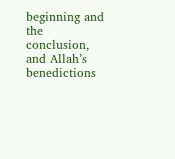beginning and the conclusion, and Allah’s benedictions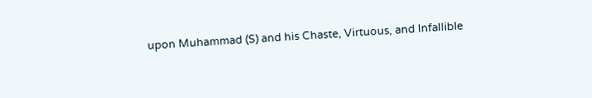upon Muhammad (S) and his Chaste, Virtuous, and Infallible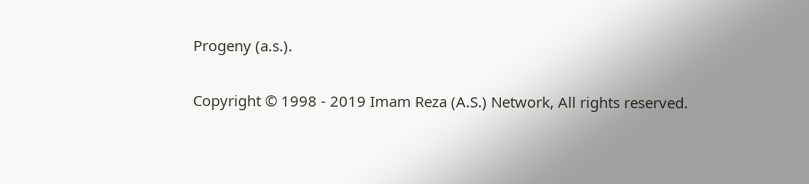Progeny (a.s.).

Copyright © 1998 - 2019 Imam Reza (A.S.) Network, All rights reserved.